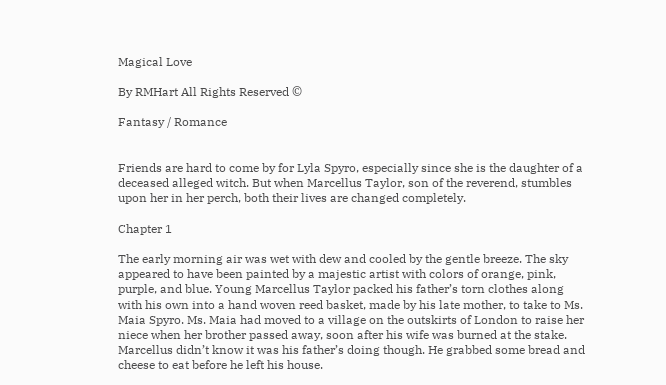Magical Love

By RMHart All Rights Reserved ©

Fantasy / Romance


Friends are hard to come by for Lyla Spyro, especially since she is the daughter of a deceased alleged witch. But when Marcellus Taylor, son of the reverend, stumbles upon her in her perch, both their lives are changed completely.

Chapter 1

The early morning air was wet with dew and cooled by the gentle breeze. The sky appeared to have been painted by a majestic artist with colors of orange, pink, purple, and blue. Young Marcellus Taylor packed his father’s torn clothes along with his own into a hand woven reed basket, made by his late mother, to take to Ms. Maia Spyro. Ms. Maia had moved to a village on the outskirts of London to raise her niece when her brother passed away, soon after his wife was burned at the stake. Marcellus didn’t know it was his father’s doing though. He grabbed some bread and cheese to eat before he left his house.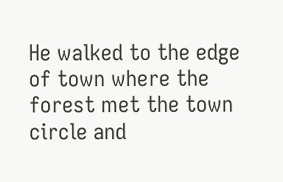He walked to the edge of town where the forest met the town circle and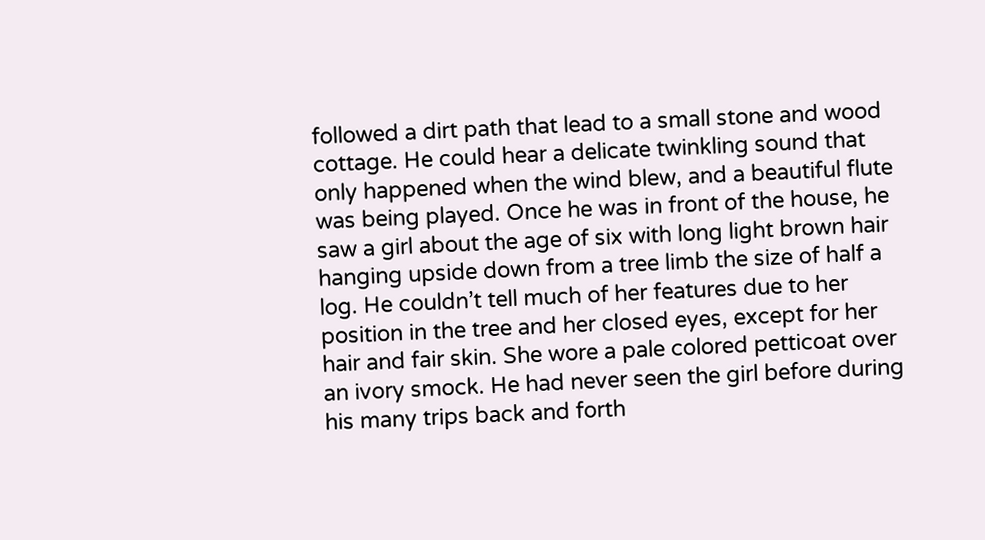followed a dirt path that lead to a small stone and wood cottage. He could hear a delicate twinkling sound that only happened when the wind blew, and a beautiful flute was being played. Once he was in front of the house, he saw a girl about the age of six with long light brown hair hanging upside down from a tree limb the size of half a log. He couldn’t tell much of her features due to her position in the tree and her closed eyes, except for her hair and fair skin. She wore a pale colored petticoat over an ivory smock. He had never seen the girl before during his many trips back and forth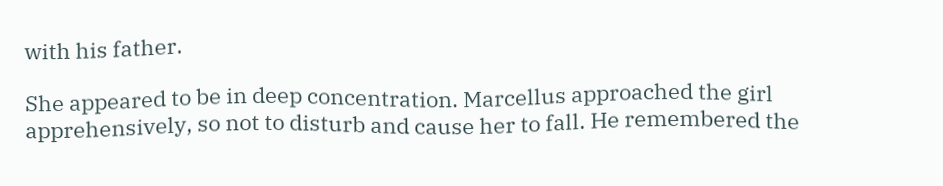with his father.

She appeared to be in deep concentration. Marcellus approached the girl apprehensively, so not to disturb and cause her to fall. He remembered the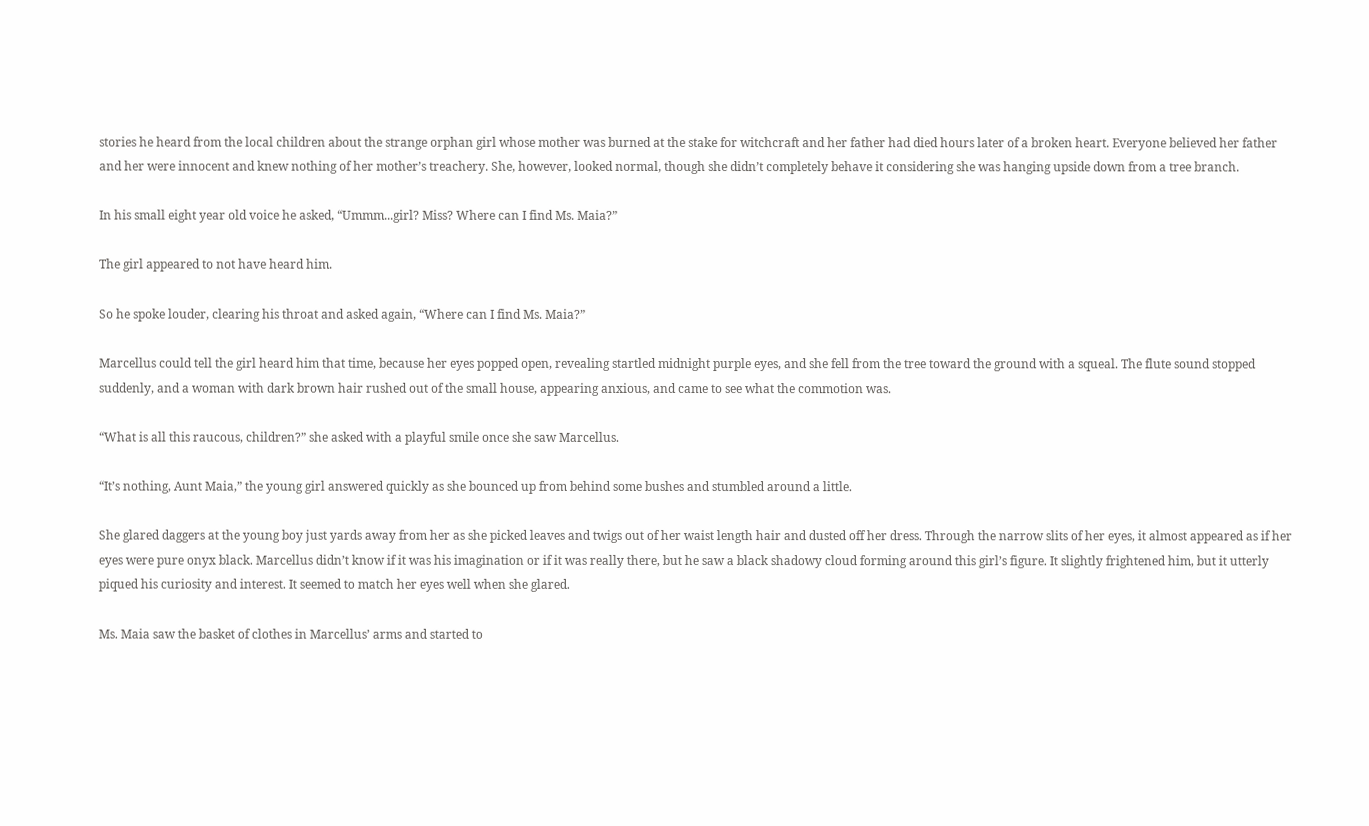stories he heard from the local children about the strange orphan girl whose mother was burned at the stake for witchcraft and her father had died hours later of a broken heart. Everyone believed her father and her were innocent and knew nothing of her mother’s treachery. She, however, looked normal, though she didn’t completely behave it considering she was hanging upside down from a tree branch.

In his small eight year old voice he asked, “Ummm...girl? Miss? Where can I find Ms. Maia?”

The girl appeared to not have heard him.

So he spoke louder, clearing his throat and asked again, “Where can I find Ms. Maia?”

Marcellus could tell the girl heard him that time, because her eyes popped open, revealing startled midnight purple eyes, and she fell from the tree toward the ground with a squeal. The flute sound stopped suddenly, and a woman with dark brown hair rushed out of the small house, appearing anxious, and came to see what the commotion was.

“What is all this raucous, children?” she asked with a playful smile once she saw Marcellus.

“It’s nothing, Aunt Maia,” the young girl answered quickly as she bounced up from behind some bushes and stumbled around a little.

She glared daggers at the young boy just yards away from her as she picked leaves and twigs out of her waist length hair and dusted off her dress. Through the narrow slits of her eyes, it almost appeared as if her eyes were pure onyx black. Marcellus didn’t know if it was his imagination or if it was really there, but he saw a black shadowy cloud forming around this girl’s figure. It slightly frightened him, but it utterly piqued his curiosity and interest. It seemed to match her eyes well when she glared.

Ms. Maia saw the basket of clothes in Marcellus’ arms and started to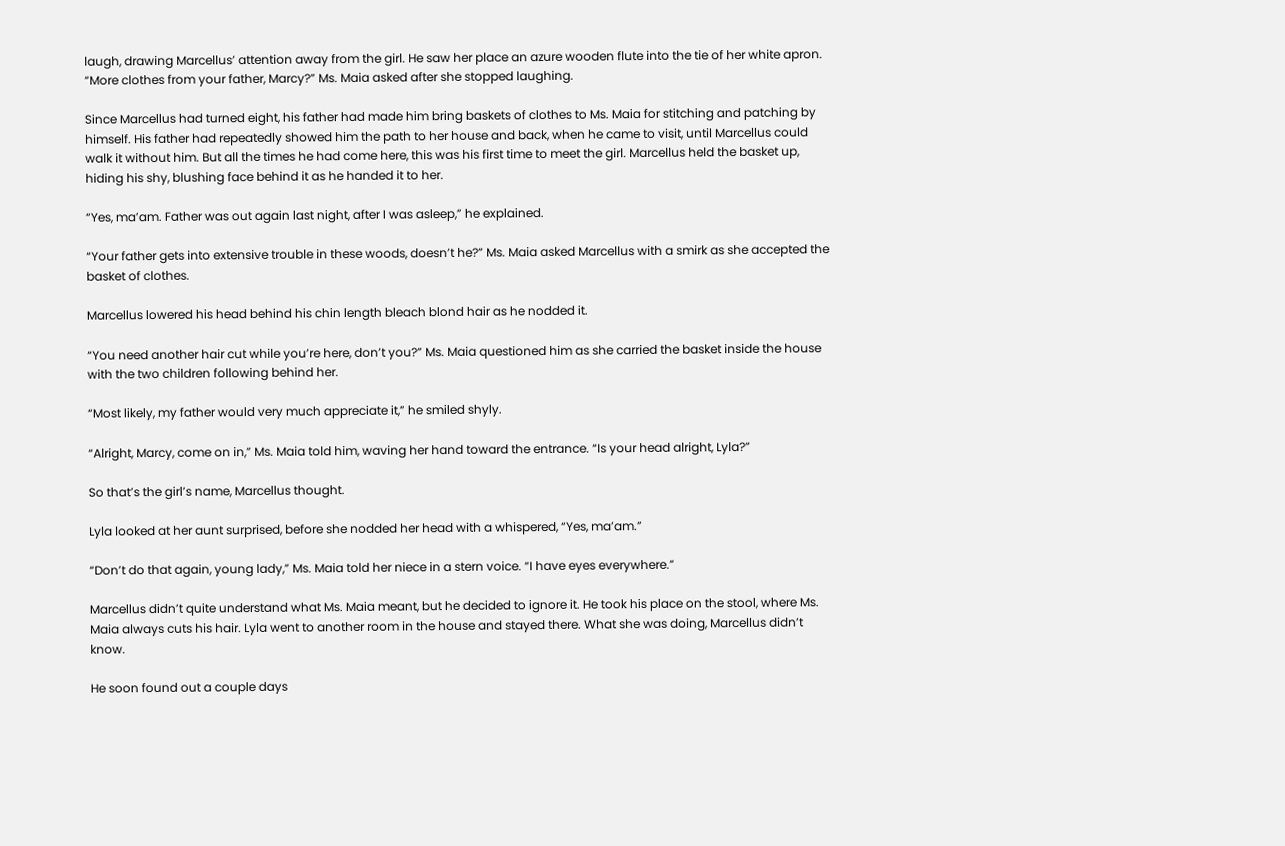laugh, drawing Marcellus’ attention away from the girl. He saw her place an azure wooden flute into the tie of her white apron. “More clothes from your father, Marcy?” Ms. Maia asked after she stopped laughing.

Since Marcellus had turned eight, his father had made him bring baskets of clothes to Ms. Maia for stitching and patching by himself. His father had repeatedly showed him the path to her house and back, when he came to visit, until Marcellus could walk it without him. But all the times he had come here, this was his first time to meet the girl. Marcellus held the basket up, hiding his shy, blushing face behind it as he handed it to her.

“Yes, ma’am. Father was out again last night, after I was asleep,” he explained.

“Your father gets into extensive trouble in these woods, doesn’t he?” Ms. Maia asked Marcellus with a smirk as she accepted the basket of clothes.

Marcellus lowered his head behind his chin length bleach blond hair as he nodded it.

“You need another hair cut while you’re here, don’t you?” Ms. Maia questioned him as she carried the basket inside the house with the two children following behind her.

“Most likely, my father would very much appreciate it,” he smiled shyly.

“Alright, Marcy, come on in,” Ms. Maia told him, waving her hand toward the entrance. “Is your head alright, Lyla?”

So that’s the girl’s name, Marcellus thought.

Lyla looked at her aunt surprised, before she nodded her head with a whispered, “Yes, ma’am.”

“Don’t do that again, young lady,” Ms. Maia told her niece in a stern voice. “I have eyes everywhere.”

Marcellus didn’t quite understand what Ms. Maia meant, but he decided to ignore it. He took his place on the stool, where Ms. Maia always cuts his hair. Lyla went to another room in the house and stayed there. What she was doing, Marcellus didn’t know.

He soon found out a couple days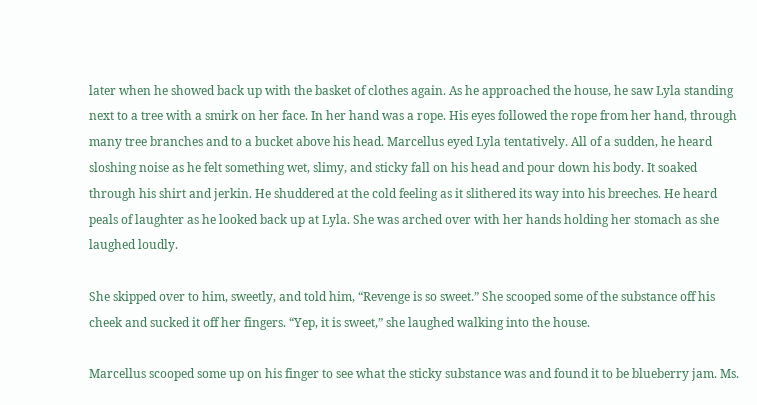later when he showed back up with the basket of clothes again. As he approached the house, he saw Lyla standing next to a tree with a smirk on her face. In her hand was a rope. His eyes followed the rope from her hand, through many tree branches and to a bucket above his head. Marcellus eyed Lyla tentatively. All of a sudden, he heard sloshing noise as he felt something wet, slimy, and sticky fall on his head and pour down his body. It soaked through his shirt and jerkin. He shuddered at the cold feeling as it slithered its way into his breeches. He heard peals of laughter as he looked back up at Lyla. She was arched over with her hands holding her stomach as she laughed loudly.

She skipped over to him, sweetly, and told him, “Revenge is so sweet.” She scooped some of the substance off his cheek and sucked it off her fingers. “Yep, it is sweet,” she laughed walking into the house.

Marcellus scooped some up on his finger to see what the sticky substance was and found it to be blueberry jam. Ms.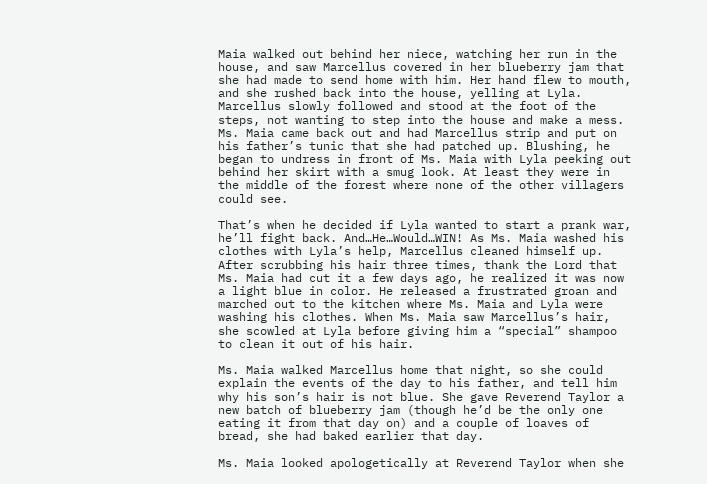Maia walked out behind her niece, watching her run in the house, and saw Marcellus covered in her blueberry jam that she had made to send home with him. Her hand flew to mouth, and she rushed back into the house, yelling at Lyla. Marcellus slowly followed and stood at the foot of the steps, not wanting to step into the house and make a mess. Ms. Maia came back out and had Marcellus strip and put on his father’s tunic that she had patched up. Blushing, he began to undress in front of Ms. Maia with Lyla peeking out behind her skirt with a smug look. At least they were in the middle of the forest where none of the other villagers could see.

That’s when he decided if Lyla wanted to start a prank war, he’ll fight back. And…He…Would…WIN! As Ms. Maia washed his clothes with Lyla’s help, Marcellus cleaned himself up. After scrubbing his hair three times, thank the Lord that Ms. Maia had cut it a few days ago, he realized it was now a light blue in color. He released a frustrated groan and marched out to the kitchen where Ms. Maia and Lyla were washing his clothes. When Ms. Maia saw Marcellus’s hair, she scowled at Lyla before giving him a “special” shampoo to clean it out of his hair.

Ms. Maia walked Marcellus home that night, so she could explain the events of the day to his father, and tell him why his son’s hair is not blue. She gave Reverend Taylor a new batch of blueberry jam (though he’d be the only one eating it from that day on) and a couple of loaves of bread, she had baked earlier that day.

Ms. Maia looked apologetically at Reverend Taylor when she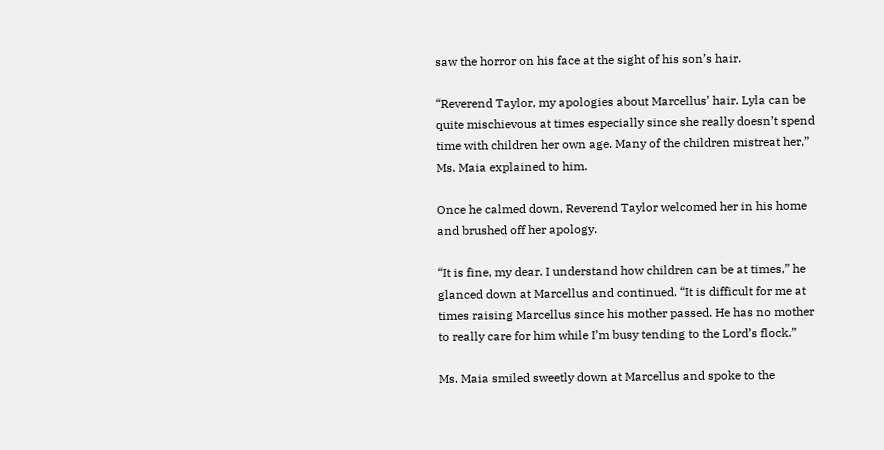saw the horror on his face at the sight of his son’s hair.

“Reverend Taylor, my apologies about Marcellus’ hair. Lyla can be quite mischievous at times especially since she really doesn’t spend time with children her own age. Many of the children mistreat her,” Ms. Maia explained to him.

Once he calmed down, Reverend Taylor welcomed her in his home and brushed off her apology.

“It is fine, my dear. I understand how children can be at times,” he glanced down at Marcellus and continued. “It is difficult for me at times raising Marcellus since his mother passed. He has no mother to really care for him while I’m busy tending to the Lord’s flock.”

Ms. Maia smiled sweetly down at Marcellus and spoke to the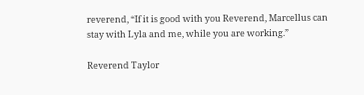reverend, “If it is good with you Reverend, Marcellus can stay with Lyla and me, while you are working.”

Reverend Taylor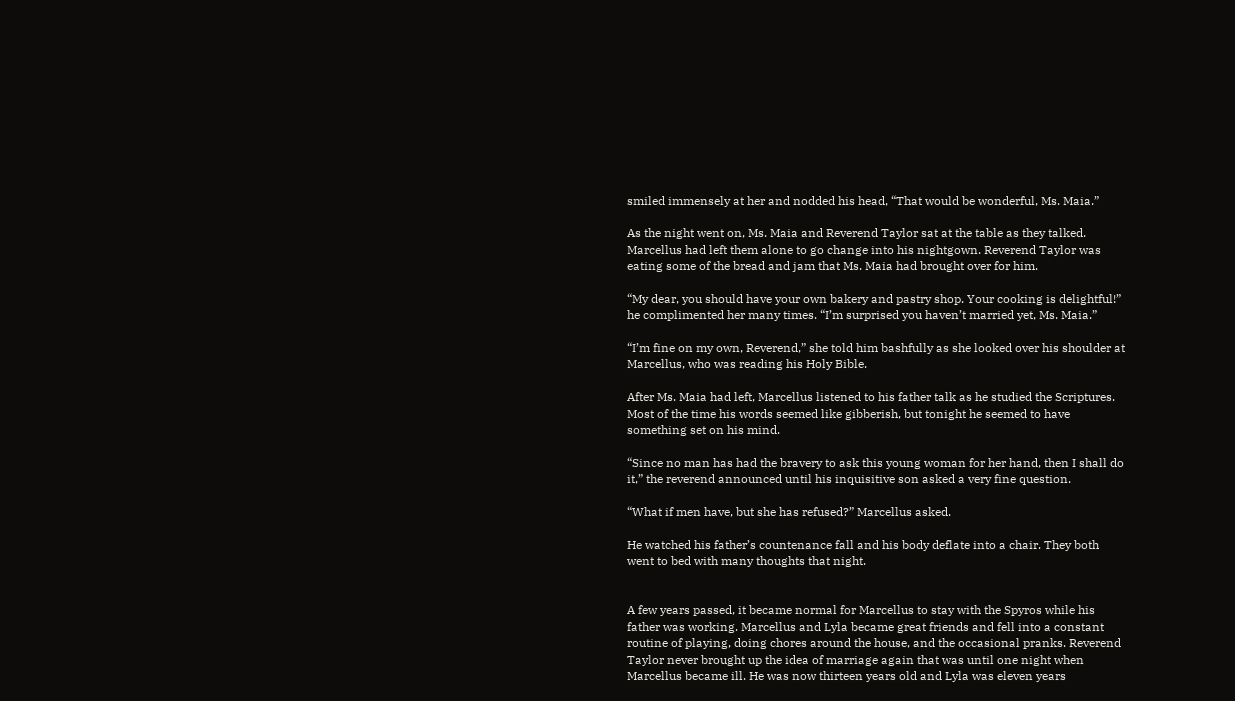smiled immensely at her and nodded his head, “That would be wonderful, Ms. Maia.”

As the night went on, Ms. Maia and Reverend Taylor sat at the table as they talked. Marcellus had left them alone to go change into his nightgown. Reverend Taylor was eating some of the bread and jam that Ms. Maia had brought over for him.

“My dear, you should have your own bakery and pastry shop. Your cooking is delightful!” he complimented her many times. “I’m surprised you haven’t married yet, Ms. Maia.”

“I’m fine on my own, Reverend,” she told him bashfully as she looked over his shoulder at Marcellus, who was reading his Holy Bible.

After Ms. Maia had left, Marcellus listened to his father talk as he studied the Scriptures. Most of the time his words seemed like gibberish, but tonight he seemed to have something set on his mind.

“Since no man has had the bravery to ask this young woman for her hand, then I shall do it,” the reverend announced until his inquisitive son asked a very fine question.

“What if men have, but she has refused?” Marcellus asked.

He watched his father’s countenance fall and his body deflate into a chair. They both went to bed with many thoughts that night.


A few years passed, it became normal for Marcellus to stay with the Spyros while his father was working. Marcellus and Lyla became great friends and fell into a constant routine of playing, doing chores around the house, and the occasional pranks. Reverend Taylor never brought up the idea of marriage again that was until one night when Marcellus became ill. He was now thirteen years old and Lyla was eleven years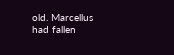old. Marcellus had fallen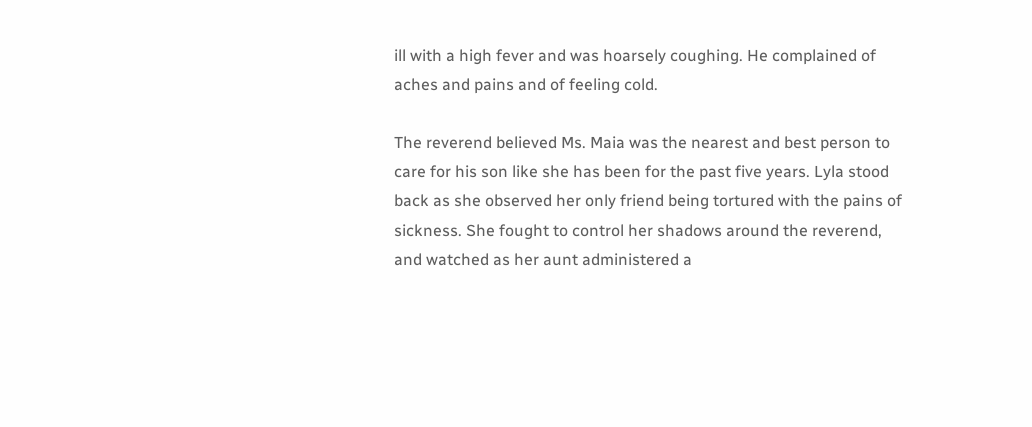ill with a high fever and was hoarsely coughing. He complained of aches and pains and of feeling cold.

The reverend believed Ms. Maia was the nearest and best person to care for his son like she has been for the past five years. Lyla stood back as she observed her only friend being tortured with the pains of sickness. She fought to control her shadows around the reverend, and watched as her aunt administered a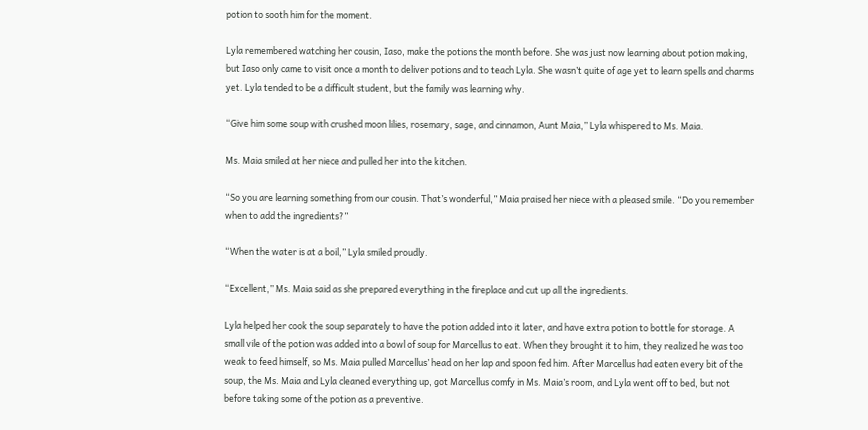potion to sooth him for the moment.

Lyla remembered watching her cousin, Iaso, make the potions the month before. She was just now learning about potion making, but Iaso only came to visit once a month to deliver potions and to teach Lyla. She wasn’t quite of age yet to learn spells and charms yet. Lyla tended to be a difficult student, but the family was learning why.

“Give him some soup with crushed moon lilies, rosemary, sage, and cinnamon, Aunt Maia,” Lyla whispered to Ms. Maia.

Ms. Maia smiled at her niece and pulled her into the kitchen.

“So you are learning something from our cousin. That’s wonderful,” Maia praised her niece with a pleased smile. “Do you remember when to add the ingredients?”

“When the water is at a boil,” Lyla smiled proudly.

“Excellent,” Ms. Maia said as she prepared everything in the fireplace and cut up all the ingredients.

Lyla helped her cook the soup separately to have the potion added into it later, and have extra potion to bottle for storage. A small vile of the potion was added into a bowl of soup for Marcellus to eat. When they brought it to him, they realized he was too weak to feed himself, so Ms. Maia pulled Marcellus’ head on her lap and spoon fed him. After Marcellus had eaten every bit of the soup, the Ms. Maia and Lyla cleaned everything up, got Marcellus comfy in Ms. Maia’s room, and Lyla went off to bed, but not before taking some of the potion as a preventive.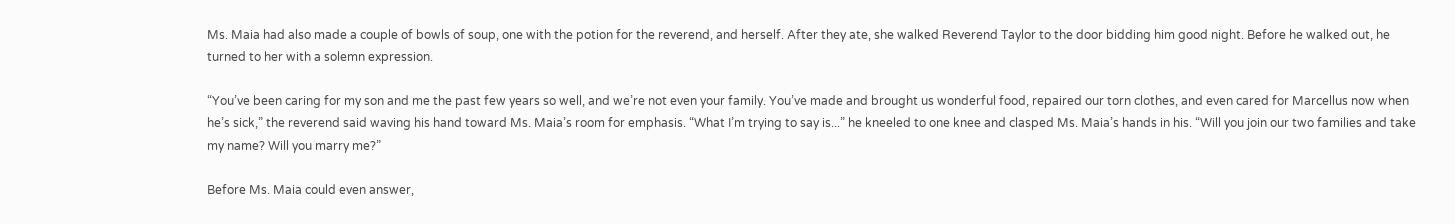Ms. Maia had also made a couple of bowls of soup, one with the potion for the reverend, and herself. After they ate, she walked Reverend Taylor to the door bidding him good night. Before he walked out, he turned to her with a solemn expression.

“You’ve been caring for my son and me the past few years so well, and we’re not even your family. You’ve made and brought us wonderful food, repaired our torn clothes, and even cared for Marcellus now when he’s sick,” the reverend said waving his hand toward Ms. Maia’s room for emphasis. “What I’m trying to say is...” he kneeled to one knee and clasped Ms. Maia’s hands in his. “Will you join our two families and take my name? Will you marry me?”

Before Ms. Maia could even answer,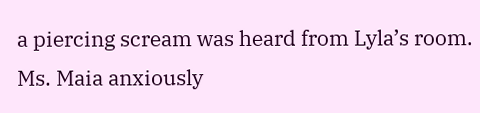a piercing scream was heard from Lyla’s room. Ms. Maia anxiously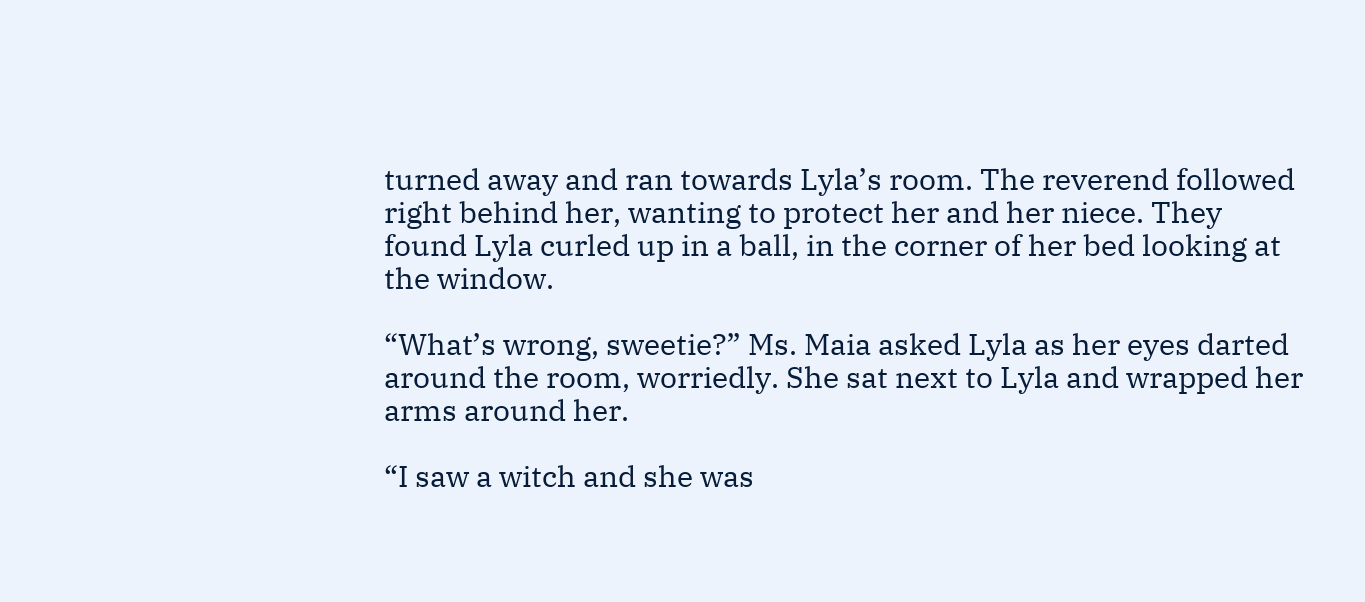turned away and ran towards Lyla’s room. The reverend followed right behind her, wanting to protect her and her niece. They found Lyla curled up in a ball, in the corner of her bed looking at the window.

“What’s wrong, sweetie?” Ms. Maia asked Lyla as her eyes darted around the room, worriedly. She sat next to Lyla and wrapped her arms around her.

“I saw a witch and she was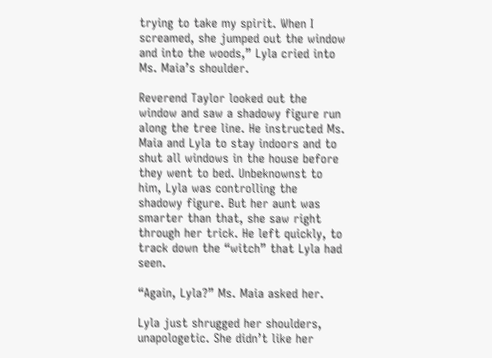trying to take my spirit. When I screamed, she jumped out the window and into the woods,” Lyla cried into Ms. Maia’s shoulder.

Reverend Taylor looked out the window and saw a shadowy figure run along the tree line. He instructed Ms. Maia and Lyla to stay indoors and to shut all windows in the house before they went to bed. Unbeknownst to him, Lyla was controlling the shadowy figure. But her aunt was smarter than that, she saw right through her trick. He left quickly, to track down the “witch” that Lyla had seen.

“Again, Lyla?” Ms. Maia asked her.

Lyla just shrugged her shoulders, unapologetic. She didn’t like her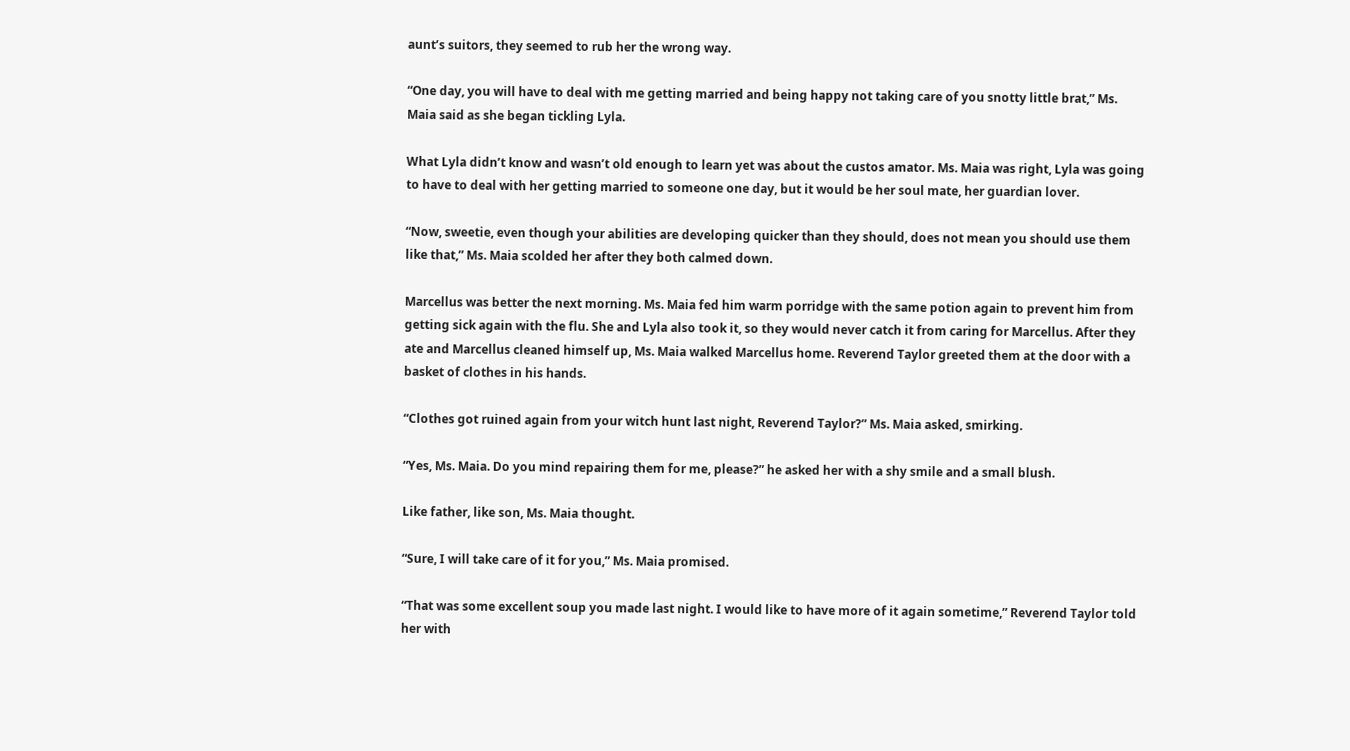aunt’s suitors, they seemed to rub her the wrong way.

“One day, you will have to deal with me getting married and being happy not taking care of you snotty little brat,” Ms. Maia said as she began tickling Lyla.

What Lyla didn’t know and wasn’t old enough to learn yet was about the custos amator. Ms. Maia was right, Lyla was going to have to deal with her getting married to someone one day, but it would be her soul mate, her guardian lover.

“Now, sweetie, even though your abilities are developing quicker than they should, does not mean you should use them like that,” Ms. Maia scolded her after they both calmed down.

Marcellus was better the next morning. Ms. Maia fed him warm porridge with the same potion again to prevent him from getting sick again with the flu. She and Lyla also took it, so they would never catch it from caring for Marcellus. After they ate and Marcellus cleaned himself up, Ms. Maia walked Marcellus home. Reverend Taylor greeted them at the door with a basket of clothes in his hands.

“Clothes got ruined again from your witch hunt last night, Reverend Taylor?” Ms. Maia asked, smirking.

“Yes, Ms. Maia. Do you mind repairing them for me, please?” he asked her with a shy smile and a small blush.

Like father, like son, Ms. Maia thought.

“Sure, I will take care of it for you,” Ms. Maia promised.

“That was some excellent soup you made last night. I would like to have more of it again sometime,” Reverend Taylor told her with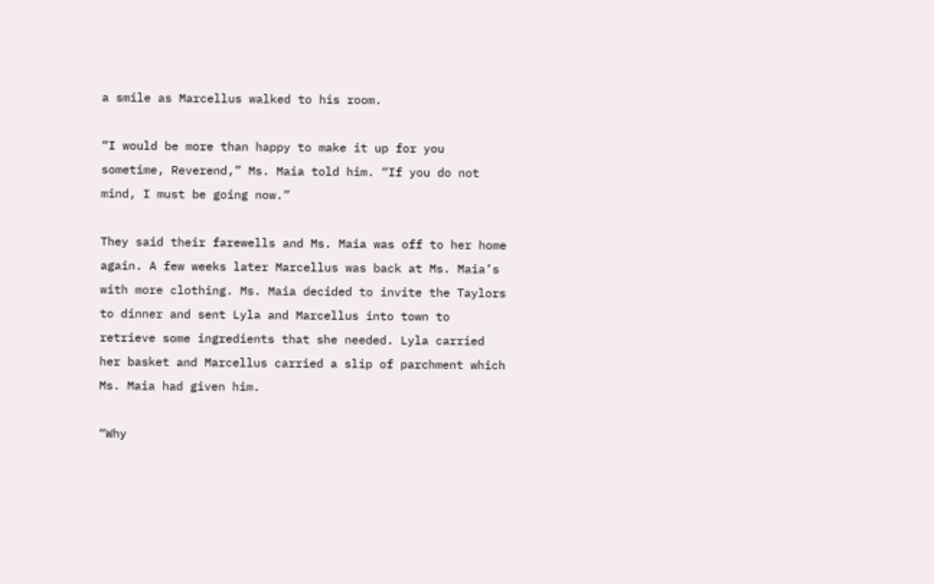a smile as Marcellus walked to his room.

“I would be more than happy to make it up for you sometime, Reverend,” Ms. Maia told him. “If you do not mind, I must be going now.”

They said their farewells and Ms. Maia was off to her home again. A few weeks later Marcellus was back at Ms. Maia’s with more clothing. Ms. Maia decided to invite the Taylors to dinner and sent Lyla and Marcellus into town to retrieve some ingredients that she needed. Lyla carried her basket and Marcellus carried a slip of parchment which Ms. Maia had given him.

“Why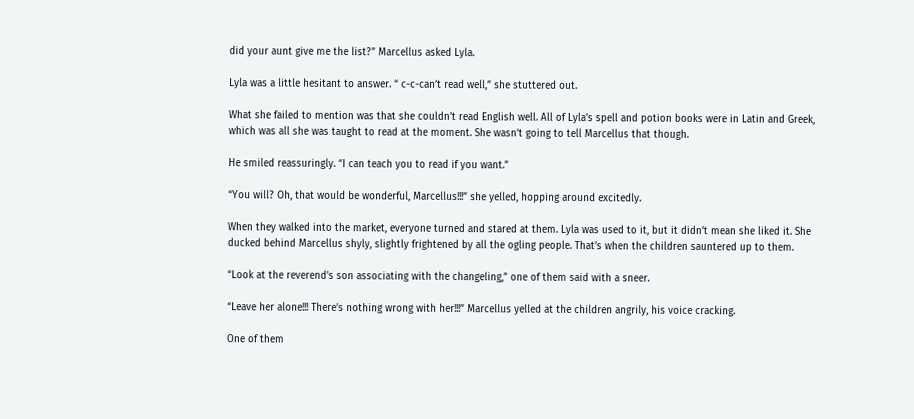did your aunt give me the list?” Marcellus asked Lyla.

Lyla was a little hesitant to answer. “ c-c-can’t read well,” she stuttered out.

What she failed to mention was that she couldn’t read English well. All of Lyla’s spell and potion books were in Latin and Greek, which was all she was taught to read at the moment. She wasn’t going to tell Marcellus that though.

He smiled reassuringly. “I can teach you to read if you want.”

“You will? Oh, that would be wonderful, Marcellus!!!” she yelled, hopping around excitedly.

When they walked into the market, everyone turned and stared at them. Lyla was used to it, but it didn’t mean she liked it. She ducked behind Marcellus shyly, slightly frightened by all the ogling people. That’s when the children sauntered up to them.

“Look at the reverend’s son associating with the changeling,” one of them said with a sneer.

“Leave her alone!!! There’s nothing wrong with her!!!” Marcellus yelled at the children angrily, his voice cracking.

One of them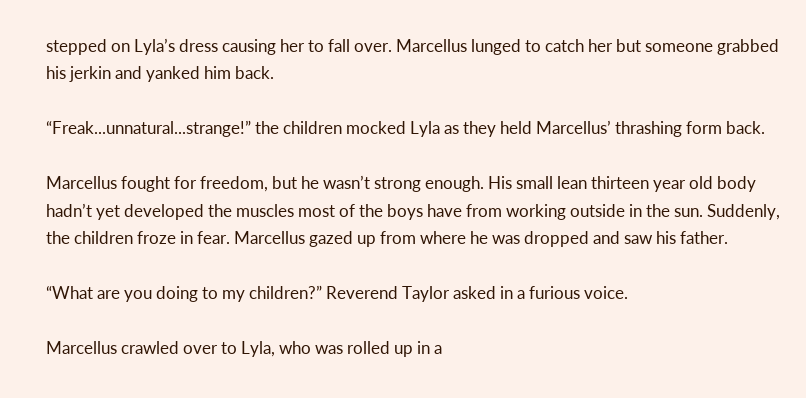stepped on Lyla’s dress causing her to fall over. Marcellus lunged to catch her but someone grabbed his jerkin and yanked him back.

“Freak...unnatural...strange!” the children mocked Lyla as they held Marcellus’ thrashing form back.

Marcellus fought for freedom, but he wasn’t strong enough. His small lean thirteen year old body hadn’t yet developed the muscles most of the boys have from working outside in the sun. Suddenly, the children froze in fear. Marcellus gazed up from where he was dropped and saw his father.

“What are you doing to my children?” Reverend Taylor asked in a furious voice.

Marcellus crawled over to Lyla, who was rolled up in a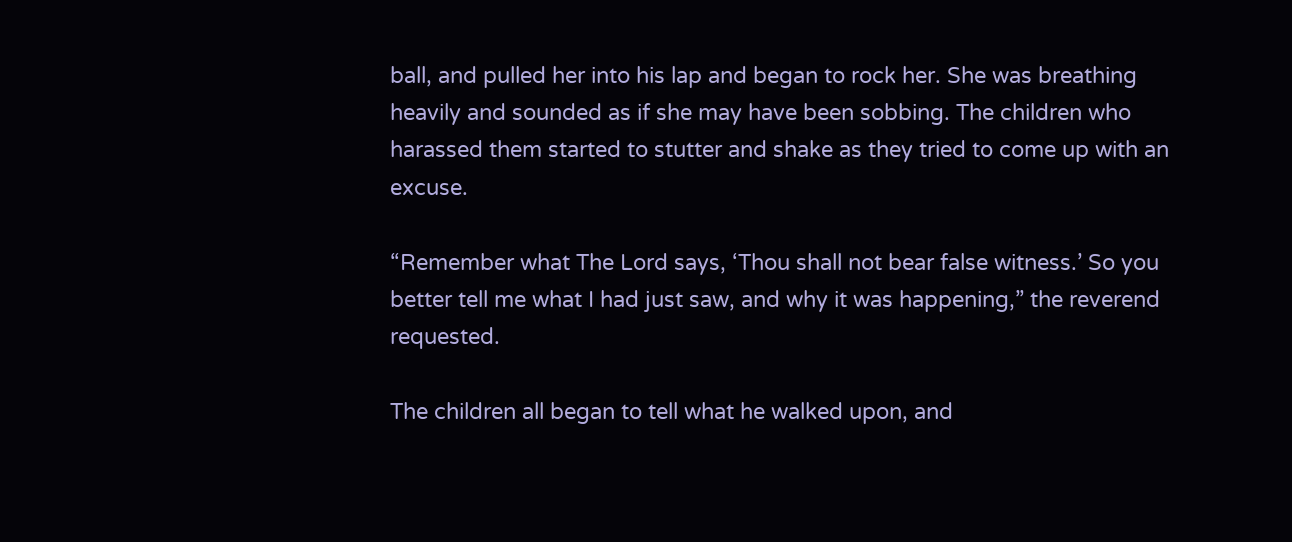ball, and pulled her into his lap and began to rock her. She was breathing heavily and sounded as if she may have been sobbing. The children who harassed them started to stutter and shake as they tried to come up with an excuse.

“Remember what The Lord says, ‘Thou shall not bear false witness.’ So you better tell me what I had just saw, and why it was happening,” the reverend requested.

The children all began to tell what he walked upon, and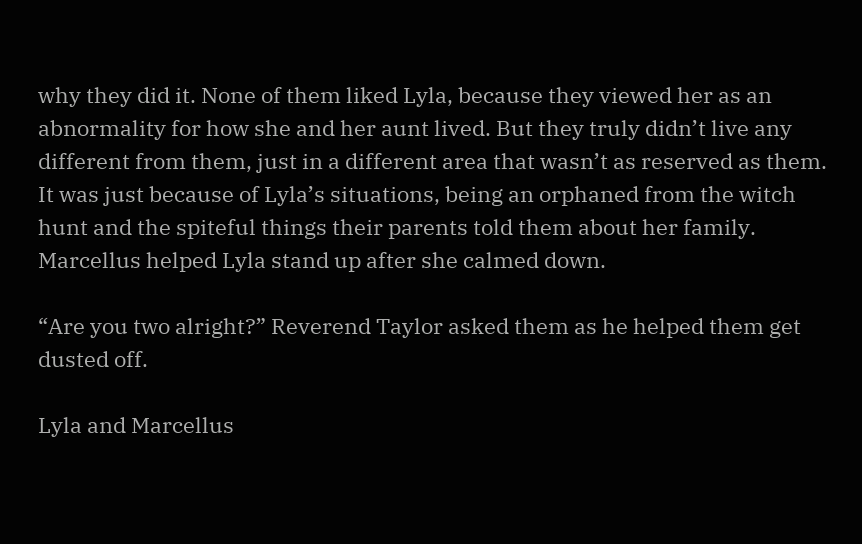why they did it. None of them liked Lyla, because they viewed her as an abnormality for how she and her aunt lived. But they truly didn’t live any different from them, just in a different area that wasn’t as reserved as them. It was just because of Lyla’s situations, being an orphaned from the witch hunt and the spiteful things their parents told them about her family. Marcellus helped Lyla stand up after she calmed down.

“Are you two alright?” Reverend Taylor asked them as he helped them get dusted off.

Lyla and Marcellus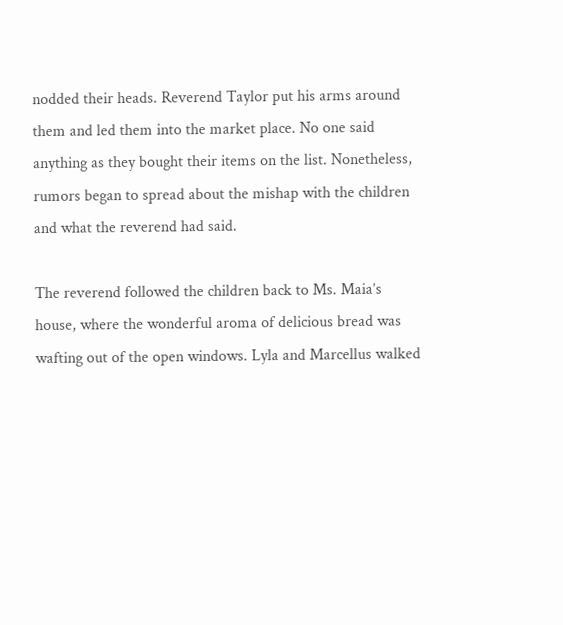nodded their heads. Reverend Taylor put his arms around them and led them into the market place. No one said anything as they bought their items on the list. Nonetheless, rumors began to spread about the mishap with the children and what the reverend had said.

The reverend followed the children back to Ms. Maia’s house, where the wonderful aroma of delicious bread was wafting out of the open windows. Lyla and Marcellus walked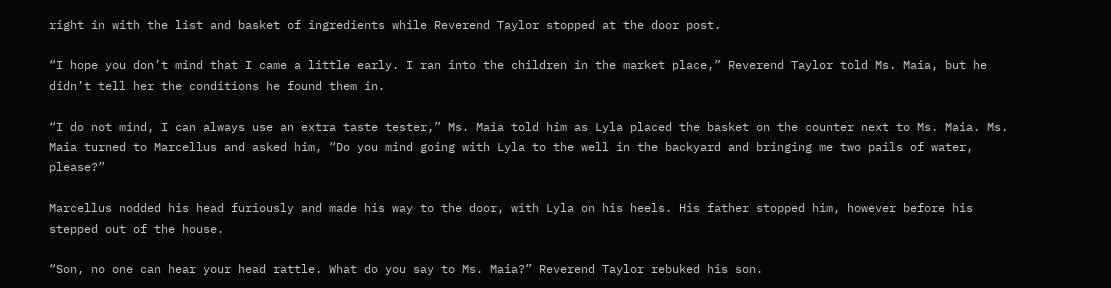right in with the list and basket of ingredients while Reverend Taylor stopped at the door post.

“I hope you don’t mind that I came a little early. I ran into the children in the market place,” Reverend Taylor told Ms. Maia, but he didn’t tell her the conditions he found them in.

“I do not mind, I can always use an extra taste tester,” Ms. Maia told him as Lyla placed the basket on the counter next to Ms. Maia. Ms. Maia turned to Marcellus and asked him, “Do you mind going with Lyla to the well in the backyard and bringing me two pails of water, please?”

Marcellus nodded his head furiously and made his way to the door, with Lyla on his heels. His father stopped him, however before his stepped out of the house.

“Son, no one can hear your head rattle. What do you say to Ms. Maia?” Reverend Taylor rebuked his son.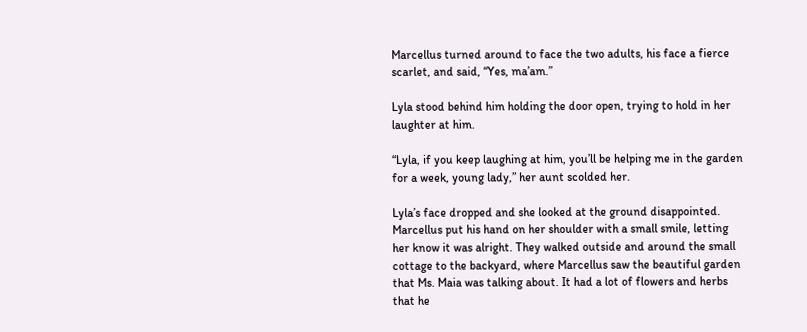Marcellus turned around to face the two adults, his face a fierce scarlet, and said, “Yes, ma’am.”

Lyla stood behind him holding the door open, trying to hold in her laughter at him.

“Lyla, if you keep laughing at him, you’ll be helping me in the garden for a week, young lady,” her aunt scolded her.

Lyla’s face dropped and she looked at the ground disappointed. Marcellus put his hand on her shoulder with a small smile, letting her know it was alright. They walked outside and around the small cottage to the backyard, where Marcellus saw the beautiful garden that Ms. Maia was talking about. It had a lot of flowers and herbs that he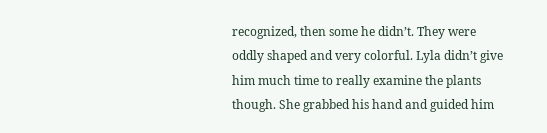recognized, then some he didn’t. They were oddly shaped and very colorful. Lyla didn’t give him much time to really examine the plants though. She grabbed his hand and guided him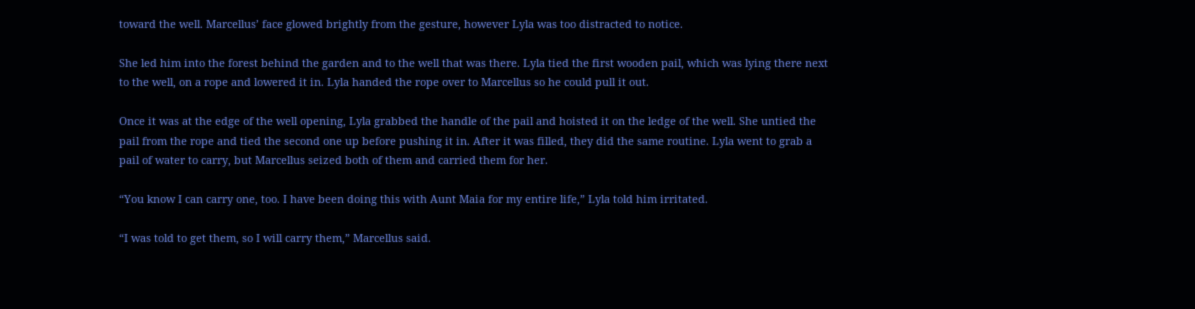toward the well. Marcellus’ face glowed brightly from the gesture, however Lyla was too distracted to notice.

She led him into the forest behind the garden and to the well that was there. Lyla tied the first wooden pail, which was lying there next to the well, on a rope and lowered it in. Lyla handed the rope over to Marcellus so he could pull it out.

Once it was at the edge of the well opening, Lyla grabbed the handle of the pail and hoisted it on the ledge of the well. She untied the pail from the rope and tied the second one up before pushing it in. After it was filled, they did the same routine. Lyla went to grab a pail of water to carry, but Marcellus seized both of them and carried them for her.

“You know I can carry one, too. I have been doing this with Aunt Maia for my entire life,” Lyla told him irritated.

“I was told to get them, so I will carry them,” Marcellus said.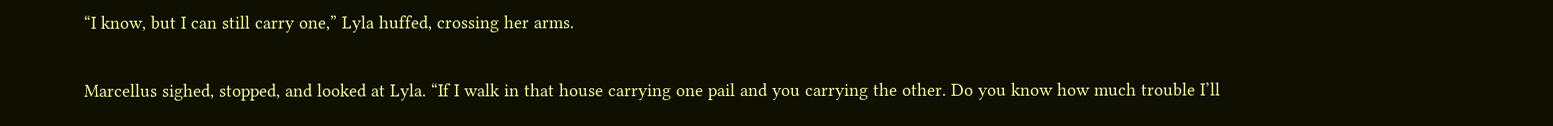“I know, but I can still carry one,” Lyla huffed, crossing her arms.

Marcellus sighed, stopped, and looked at Lyla. “If I walk in that house carrying one pail and you carrying the other. Do you know how much trouble I’ll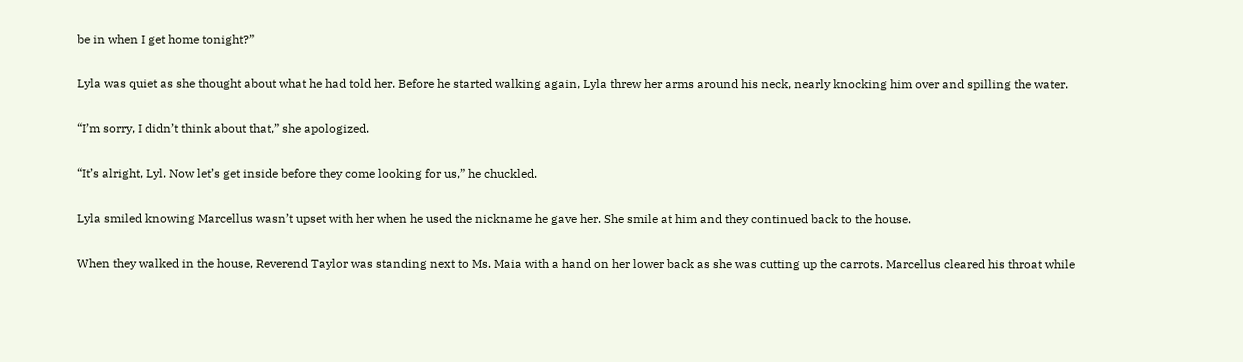be in when I get home tonight?”

Lyla was quiet as she thought about what he had told her. Before he started walking again, Lyla threw her arms around his neck, nearly knocking him over and spilling the water.

“I’m sorry, I didn’t think about that,” she apologized.

“It’s alright, Lyl. Now let’s get inside before they come looking for us,” he chuckled.

Lyla smiled knowing Marcellus wasn’t upset with her when he used the nickname he gave her. She smile at him and they continued back to the house.

When they walked in the house, Reverend Taylor was standing next to Ms. Maia with a hand on her lower back as she was cutting up the carrots. Marcellus cleared his throat while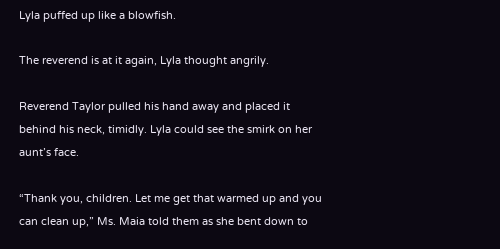Lyla puffed up like a blowfish.

The reverend is at it again, Lyla thought angrily.

Reverend Taylor pulled his hand away and placed it behind his neck, timidly. Lyla could see the smirk on her aunt’s face.

“Thank you, children. Let me get that warmed up and you can clean up,” Ms. Maia told them as she bent down to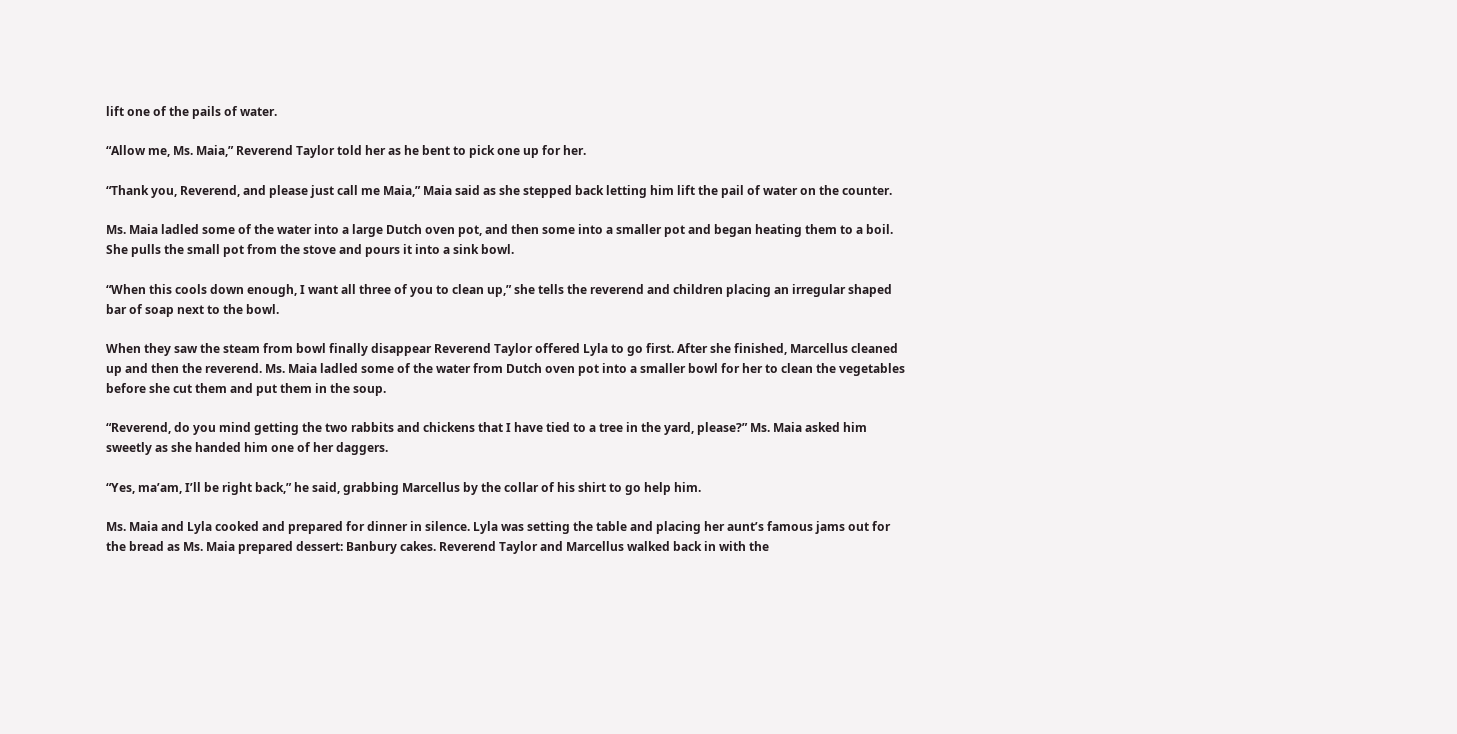lift one of the pails of water.

“Allow me, Ms. Maia,” Reverend Taylor told her as he bent to pick one up for her.

“Thank you, Reverend, and please just call me Maia,” Maia said as she stepped back letting him lift the pail of water on the counter.

Ms. Maia ladled some of the water into a large Dutch oven pot, and then some into a smaller pot and began heating them to a boil. She pulls the small pot from the stove and pours it into a sink bowl.

“When this cools down enough, I want all three of you to clean up,” she tells the reverend and children placing an irregular shaped bar of soap next to the bowl.

When they saw the steam from bowl finally disappear Reverend Taylor offered Lyla to go first. After she finished, Marcellus cleaned up and then the reverend. Ms. Maia ladled some of the water from Dutch oven pot into a smaller bowl for her to clean the vegetables before she cut them and put them in the soup.

“Reverend, do you mind getting the two rabbits and chickens that I have tied to a tree in the yard, please?” Ms. Maia asked him sweetly as she handed him one of her daggers.

“Yes, ma’am, I’ll be right back,” he said, grabbing Marcellus by the collar of his shirt to go help him.

Ms. Maia and Lyla cooked and prepared for dinner in silence. Lyla was setting the table and placing her aunt’s famous jams out for the bread as Ms. Maia prepared dessert: Banbury cakes. Reverend Taylor and Marcellus walked back in with the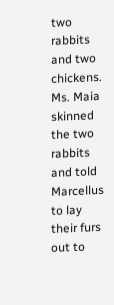two rabbits and two chickens. Ms. Maia skinned the two rabbits and told Marcellus to lay their furs out to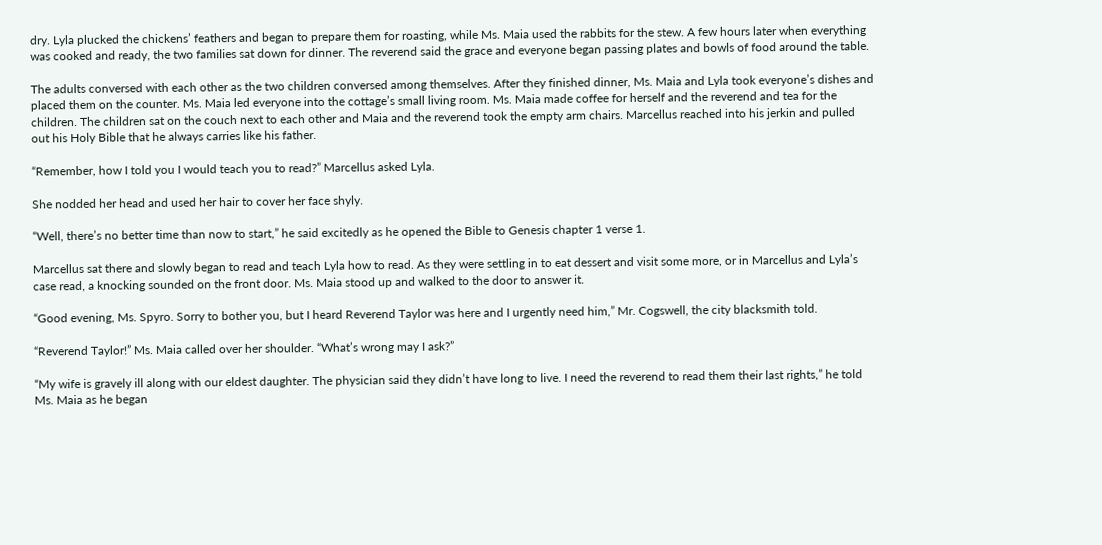dry. Lyla plucked the chickens’ feathers and began to prepare them for roasting, while Ms. Maia used the rabbits for the stew. A few hours later when everything was cooked and ready, the two families sat down for dinner. The reverend said the grace and everyone began passing plates and bowls of food around the table.

The adults conversed with each other as the two children conversed among themselves. After they finished dinner, Ms. Maia and Lyla took everyone’s dishes and placed them on the counter. Ms. Maia led everyone into the cottage’s small living room. Ms. Maia made coffee for herself and the reverend and tea for the children. The children sat on the couch next to each other and Maia and the reverend took the empty arm chairs. Marcellus reached into his jerkin and pulled out his Holy Bible that he always carries like his father.

“Remember, how I told you I would teach you to read?” Marcellus asked Lyla.

She nodded her head and used her hair to cover her face shyly.

“Well, there’s no better time than now to start,” he said excitedly as he opened the Bible to Genesis chapter 1 verse 1.

Marcellus sat there and slowly began to read and teach Lyla how to read. As they were settling in to eat dessert and visit some more, or in Marcellus and Lyla’s case read, a knocking sounded on the front door. Ms. Maia stood up and walked to the door to answer it.

“Good evening, Ms. Spyro. Sorry to bother you, but I heard Reverend Taylor was here and I urgently need him,” Mr. Cogswell, the city blacksmith told.

“Reverend Taylor!” Ms. Maia called over her shoulder. “What’s wrong may I ask?”

“My wife is gravely ill along with our eldest daughter. The physician said they didn’t have long to live. I need the reverend to read them their last rights,” he told Ms. Maia as he began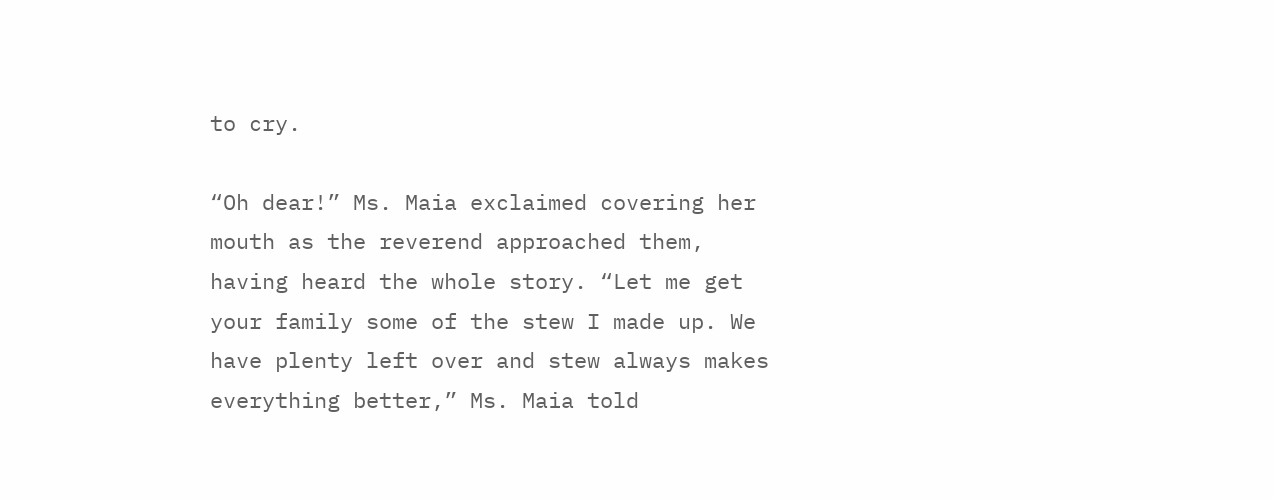to cry.

“Oh dear!” Ms. Maia exclaimed covering her mouth as the reverend approached them, having heard the whole story. “Let me get your family some of the stew I made up. We have plenty left over and stew always makes everything better,” Ms. Maia told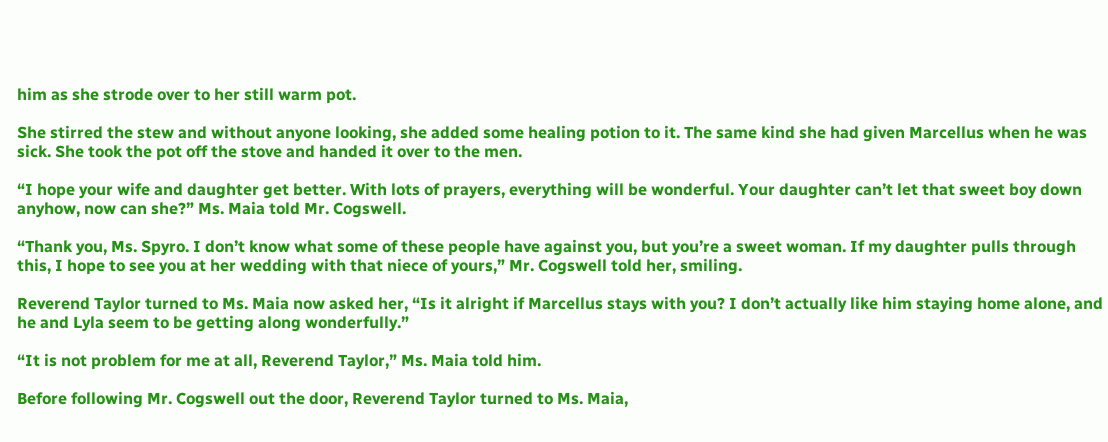him as she strode over to her still warm pot.

She stirred the stew and without anyone looking, she added some healing potion to it. The same kind she had given Marcellus when he was sick. She took the pot off the stove and handed it over to the men.

“I hope your wife and daughter get better. With lots of prayers, everything will be wonderful. Your daughter can’t let that sweet boy down anyhow, now can she?” Ms. Maia told Mr. Cogswell.

“Thank you, Ms. Spyro. I don’t know what some of these people have against you, but you’re a sweet woman. If my daughter pulls through this, I hope to see you at her wedding with that niece of yours,” Mr. Cogswell told her, smiling.

Reverend Taylor turned to Ms. Maia now asked her, “Is it alright if Marcellus stays with you? I don’t actually like him staying home alone, and he and Lyla seem to be getting along wonderfully.”

“It is not problem for me at all, Reverend Taylor,” Ms. Maia told him.

Before following Mr. Cogswell out the door, Reverend Taylor turned to Ms. Maia,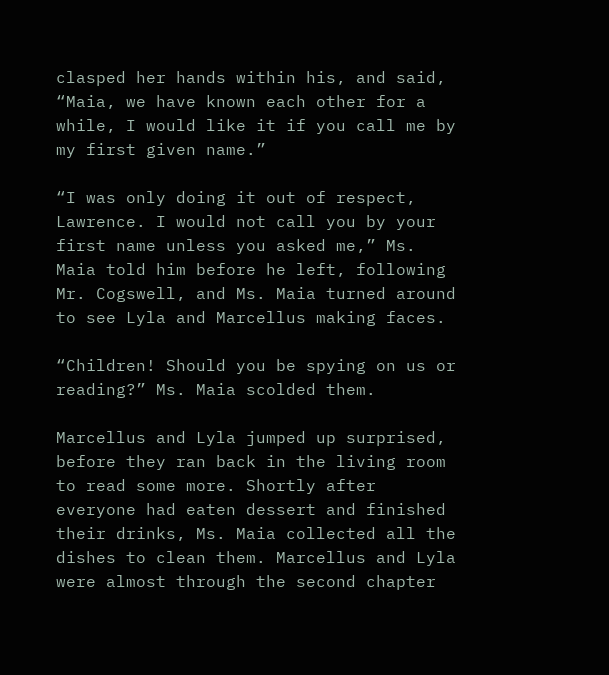clasped her hands within his, and said, “Maia, we have known each other for a while, I would like it if you call me by my first given name.”

“I was only doing it out of respect, Lawrence. I would not call you by your first name unless you asked me,” Ms. Maia told him before he left, following Mr. Cogswell, and Ms. Maia turned around to see Lyla and Marcellus making faces.

“Children! Should you be spying on us or reading?” Ms. Maia scolded them.

Marcellus and Lyla jumped up surprised, before they ran back in the living room to read some more. Shortly after everyone had eaten dessert and finished their drinks, Ms. Maia collected all the dishes to clean them. Marcellus and Lyla were almost through the second chapter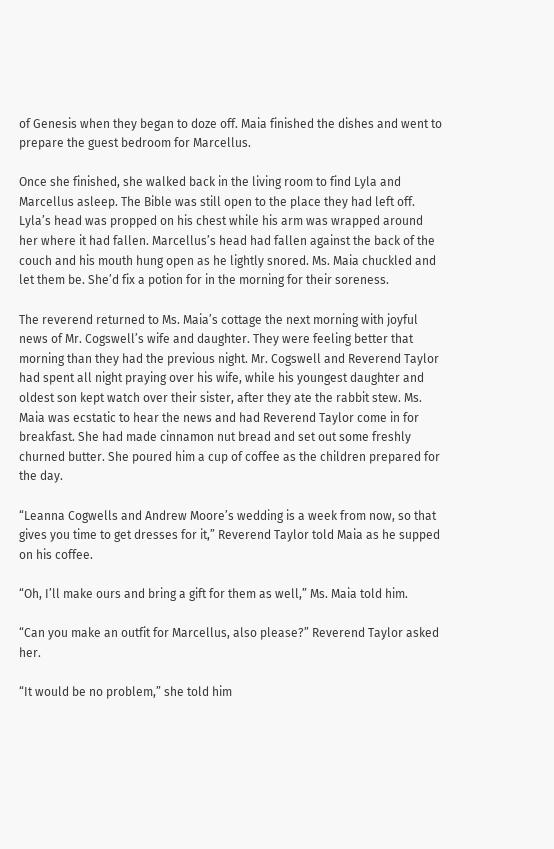of Genesis when they began to doze off. Maia finished the dishes and went to prepare the guest bedroom for Marcellus.

Once she finished, she walked back in the living room to find Lyla and Marcellus asleep. The Bible was still open to the place they had left off. Lyla’s head was propped on his chest while his arm was wrapped around her where it had fallen. Marcellus’s head had fallen against the back of the couch and his mouth hung open as he lightly snored. Ms. Maia chuckled and let them be. She’d fix a potion for in the morning for their soreness.

The reverend returned to Ms. Maia’s cottage the next morning with joyful news of Mr. Cogswell’s wife and daughter. They were feeling better that morning than they had the previous night. Mr. Cogswell and Reverend Taylor had spent all night praying over his wife, while his youngest daughter and oldest son kept watch over their sister, after they ate the rabbit stew. Ms. Maia was ecstatic to hear the news and had Reverend Taylor come in for breakfast. She had made cinnamon nut bread and set out some freshly churned butter. She poured him a cup of coffee as the children prepared for the day.

“Leanna Cogwells and Andrew Moore’s wedding is a week from now, so that gives you time to get dresses for it,” Reverend Taylor told Maia as he supped on his coffee.

“Oh, I’ll make ours and bring a gift for them as well,” Ms. Maia told him.

“Can you make an outfit for Marcellus, also please?” Reverend Taylor asked her.

“It would be no problem,” she told him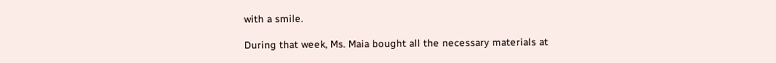with a smile.

During that week, Ms. Maia bought all the necessary materials at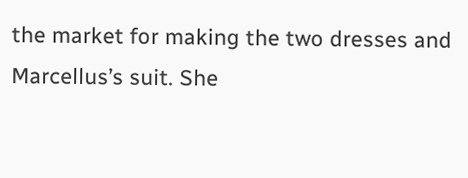the market for making the two dresses and Marcellus’s suit. She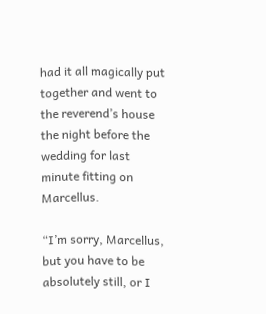had it all magically put together and went to the reverend’s house the night before the wedding for last minute fitting on Marcellus.

“I’m sorry, Marcellus, but you have to be absolutely still, or I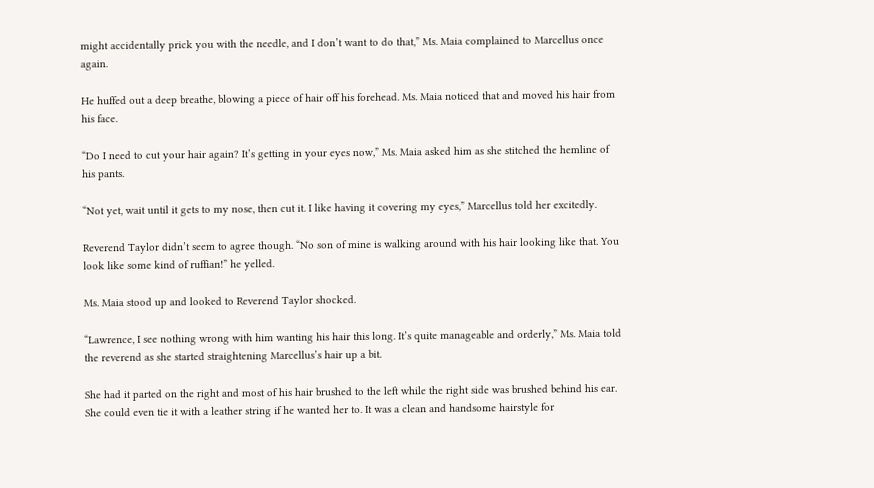might accidentally prick you with the needle, and I don’t want to do that,” Ms. Maia complained to Marcellus once again.

He huffed out a deep breathe, blowing a piece of hair off his forehead. Ms. Maia noticed that and moved his hair from his face.

“Do I need to cut your hair again? It’s getting in your eyes now,” Ms. Maia asked him as she stitched the hemline of his pants.

“Not yet, wait until it gets to my nose, then cut it. I like having it covering my eyes,” Marcellus told her excitedly.

Reverend Taylor didn’t seem to agree though. “No son of mine is walking around with his hair looking like that. You look like some kind of ruffian!” he yelled.

Ms. Maia stood up and looked to Reverend Taylor shocked.

“Lawrence, I see nothing wrong with him wanting his hair this long. It’s quite manageable and orderly,” Ms. Maia told the reverend as she started straightening Marcellus’s hair up a bit.

She had it parted on the right and most of his hair brushed to the left while the right side was brushed behind his ear. She could even tie it with a leather string if he wanted her to. It was a clean and handsome hairstyle for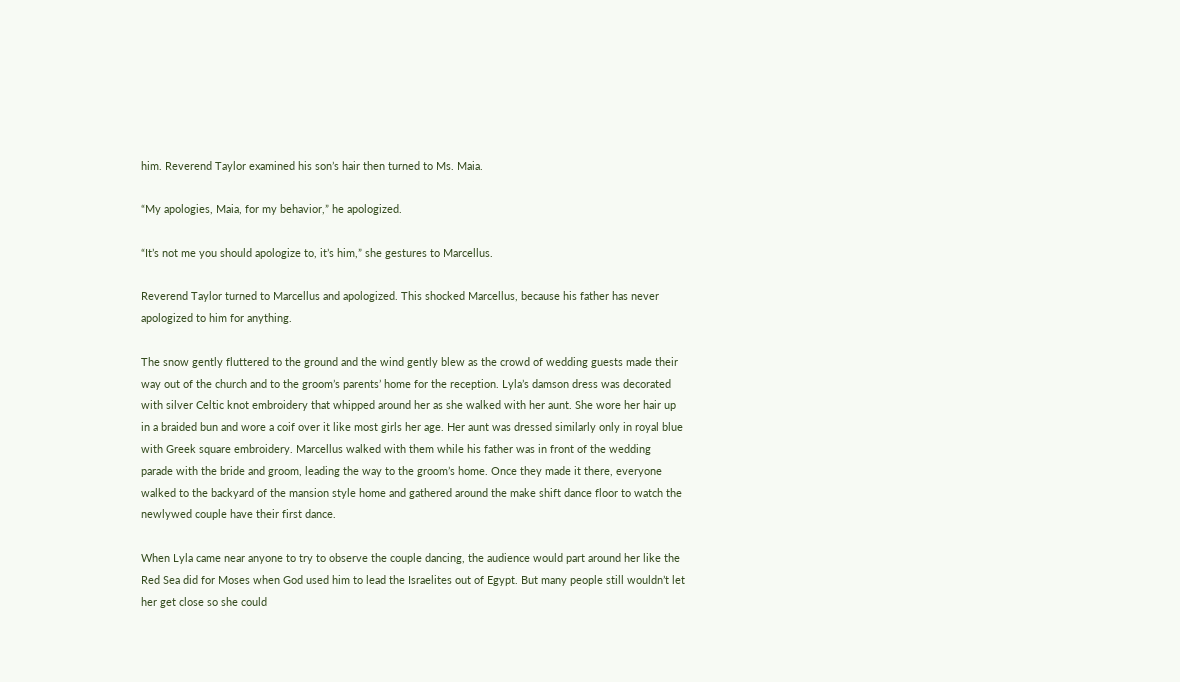him. Reverend Taylor examined his son’s hair then turned to Ms. Maia.

“My apologies, Maia, for my behavior,” he apologized.

“It’s not me you should apologize to, it’s him,” she gestures to Marcellus.

Reverend Taylor turned to Marcellus and apologized. This shocked Marcellus, because his father has never apologized to him for anything.

The snow gently fluttered to the ground and the wind gently blew as the crowd of wedding guests made their way out of the church and to the groom’s parents’ home for the reception. Lyla’s damson dress was decorated with silver Celtic knot embroidery that whipped around her as she walked with her aunt. She wore her hair up in a braided bun and wore a coif over it like most girls her age. Her aunt was dressed similarly only in royal blue with Greek square embroidery. Marcellus walked with them while his father was in front of the wedding parade with the bride and groom, leading the way to the groom’s home. Once they made it there, everyone walked to the backyard of the mansion style home and gathered around the make shift dance floor to watch the newlywed couple have their first dance.

When Lyla came near anyone to try to observe the couple dancing, the audience would part around her like the Red Sea did for Moses when God used him to lead the Israelites out of Egypt. But many people still wouldn’t let her get close so she could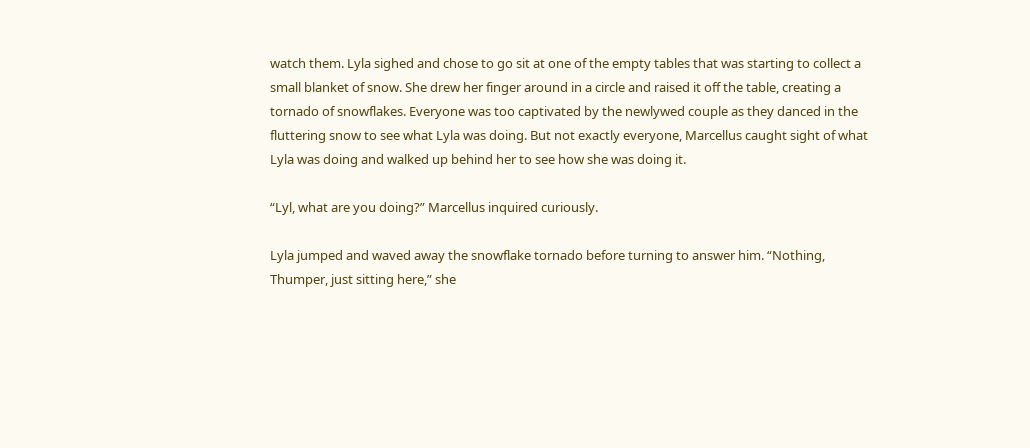watch them. Lyla sighed and chose to go sit at one of the empty tables that was starting to collect a small blanket of snow. She drew her finger around in a circle and raised it off the table, creating a tornado of snowflakes. Everyone was too captivated by the newlywed couple as they danced in the fluttering snow to see what Lyla was doing. But not exactly everyone, Marcellus caught sight of what Lyla was doing and walked up behind her to see how she was doing it.

“Lyl, what are you doing?” Marcellus inquired curiously.

Lyla jumped and waved away the snowflake tornado before turning to answer him. “Nothing, Thumper, just sitting here,” she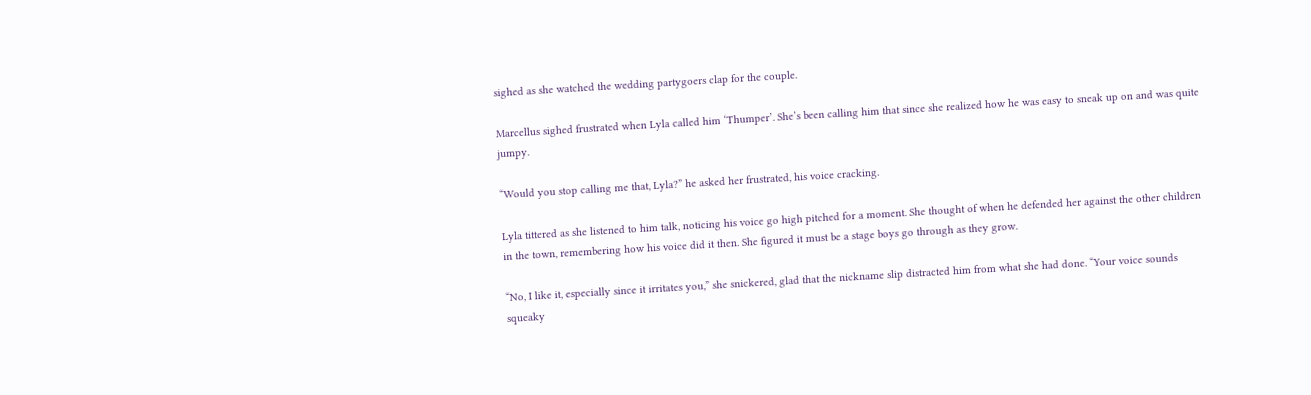sighed as she watched the wedding partygoers clap for the couple.

Marcellus sighed frustrated when Lyla called him ‘Thumper’. She’s been calling him that since she realized how he was easy to sneak up on and was quite jumpy.

“Would you stop calling me that, Lyla?” he asked her frustrated, his voice cracking.

Lyla tittered as she listened to him talk, noticing his voice go high pitched for a moment. She thought of when he defended her against the other children in the town, remembering how his voice did it then. She figured it must be a stage boys go through as they grow.

“No, I like it, especially since it irritates you,” she snickered, glad that the nickname slip distracted him from what she had done. “Your voice sounds squeaky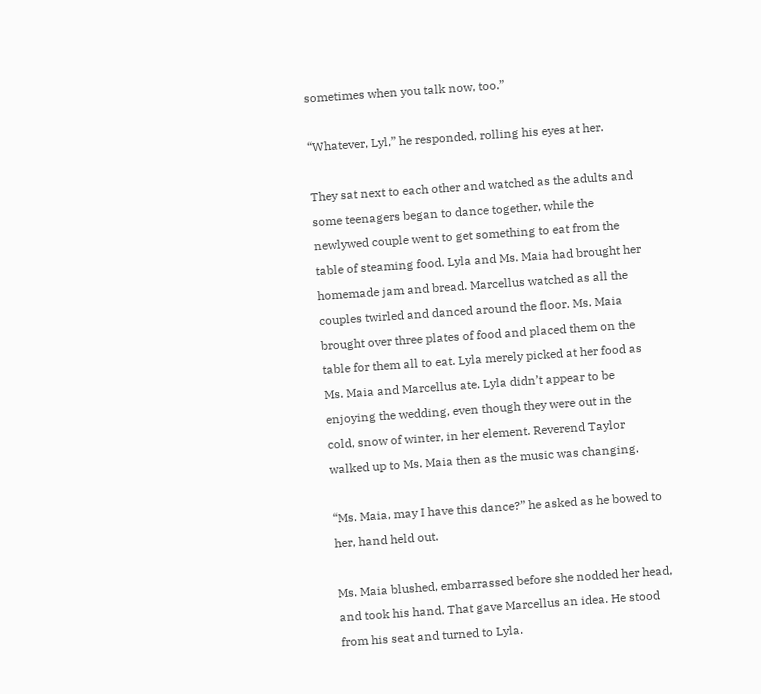sometimes when you talk now, too.”

“Whatever, Lyl,” he responded, rolling his eyes at her.

They sat next to each other and watched as the adults and some teenagers began to dance together, while the newlywed couple went to get something to eat from the table of steaming food. Lyla and Ms. Maia had brought her homemade jam and bread. Marcellus watched as all the couples twirled and danced around the floor. Ms. Maia brought over three plates of food and placed them on the table for them all to eat. Lyla merely picked at her food as Ms. Maia and Marcellus ate. Lyla didn’t appear to be enjoying the wedding, even though they were out in the cold, snow of winter, in her element. Reverend Taylor walked up to Ms. Maia then as the music was changing.

“Ms. Maia, may I have this dance?” he asked as he bowed to her, hand held out.

Ms. Maia blushed, embarrassed before she nodded her head, and took his hand. That gave Marcellus an idea. He stood from his seat and turned to Lyla.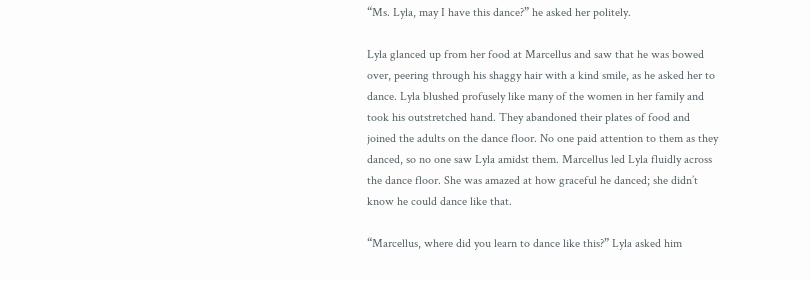“Ms. Lyla, may I have this dance?” he asked her politely.

Lyla glanced up from her food at Marcellus and saw that he was bowed over, peering through his shaggy hair with a kind smile, as he asked her to dance. Lyla blushed profusely like many of the women in her family and took his outstretched hand. They abandoned their plates of food and joined the adults on the dance floor. No one paid attention to them as they danced, so no one saw Lyla amidst them. Marcellus led Lyla fluidly across the dance floor. She was amazed at how graceful he danced; she didn’t know he could dance like that.

“Marcellus, where did you learn to dance like this?” Lyla asked him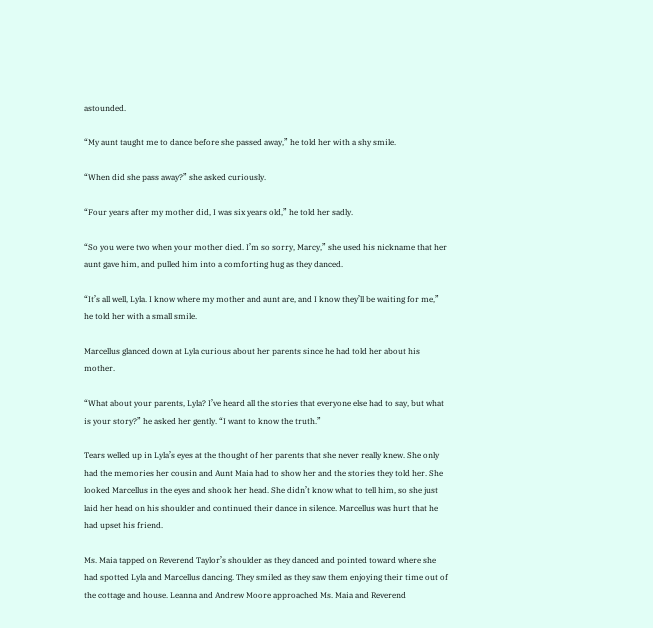astounded.

“My aunt taught me to dance before she passed away,” he told her with a shy smile.

“When did she pass away?” she asked curiously.

“Four years after my mother did, I was six years old,” he told her sadly.

“So you were two when your mother died. I’m so sorry, Marcy,” she used his nickname that her aunt gave him, and pulled him into a comforting hug as they danced.

“It’s all well, Lyla. I know where my mother and aunt are, and I know they’ll be waiting for me,” he told her with a small smile.

Marcellus glanced down at Lyla curious about her parents since he had told her about his mother.

“What about your parents, Lyla? I’ve heard all the stories that everyone else had to say, but what is your story?” he asked her gently. “I want to know the truth.”

Tears welled up in Lyla’s eyes at the thought of her parents that she never really knew. She only had the memories her cousin and Aunt Maia had to show her and the stories they told her. She looked Marcellus in the eyes and shook her head. She didn’t know what to tell him, so she just laid her head on his shoulder and continued their dance in silence. Marcellus was hurt that he had upset his friend.

Ms. Maia tapped on Reverend Taylor’s shoulder as they danced and pointed toward where she had spotted Lyla and Marcellus dancing. They smiled as they saw them enjoying their time out of the cottage and house. Leanna and Andrew Moore approached Ms. Maia and Reverend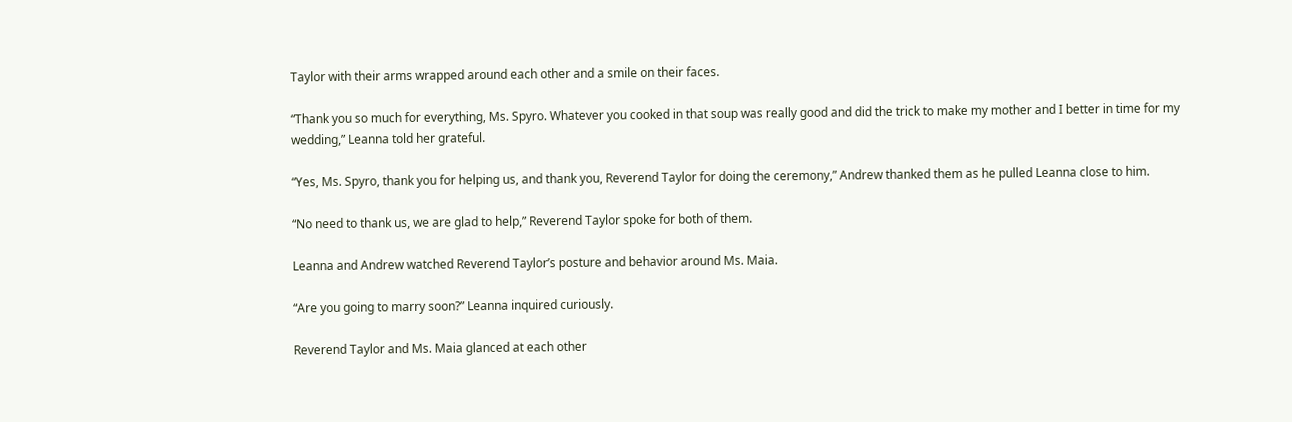Taylor with their arms wrapped around each other and a smile on their faces.

“Thank you so much for everything, Ms. Spyro. Whatever you cooked in that soup was really good and did the trick to make my mother and I better in time for my wedding,” Leanna told her grateful.

“Yes, Ms. Spyro, thank you for helping us, and thank you, Reverend Taylor for doing the ceremony,” Andrew thanked them as he pulled Leanna close to him.

“No need to thank us, we are glad to help,” Reverend Taylor spoke for both of them.

Leanna and Andrew watched Reverend Taylor’s posture and behavior around Ms. Maia.

“Are you going to marry soon?” Leanna inquired curiously.

Reverend Taylor and Ms. Maia glanced at each other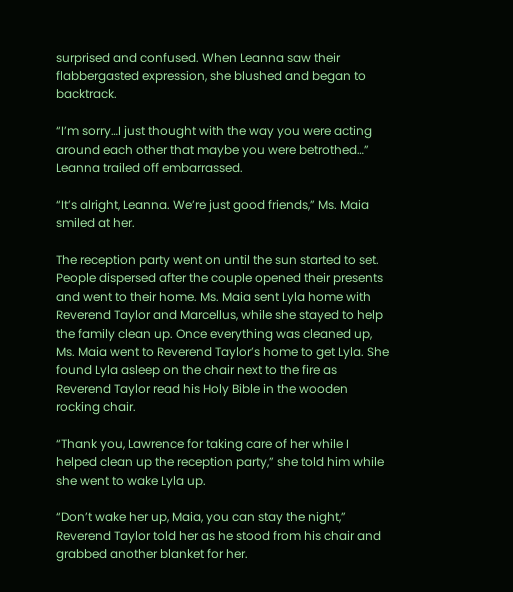surprised and confused. When Leanna saw their flabbergasted expression, she blushed and began to backtrack.

“I’m sorry…I just thought with the way you were acting around each other that maybe you were betrothed…” Leanna trailed off embarrassed.

“It’s alright, Leanna. We’re just good friends,” Ms. Maia smiled at her.

The reception party went on until the sun started to set. People dispersed after the couple opened their presents and went to their home. Ms. Maia sent Lyla home with Reverend Taylor and Marcellus, while she stayed to help the family clean up. Once everything was cleaned up, Ms. Maia went to Reverend Taylor’s home to get Lyla. She found Lyla asleep on the chair next to the fire as Reverend Taylor read his Holy Bible in the wooden rocking chair.

“Thank you, Lawrence for taking care of her while I helped clean up the reception party,” she told him while she went to wake Lyla up.

“Don’t wake her up, Maia, you can stay the night,” Reverend Taylor told her as he stood from his chair and grabbed another blanket for her.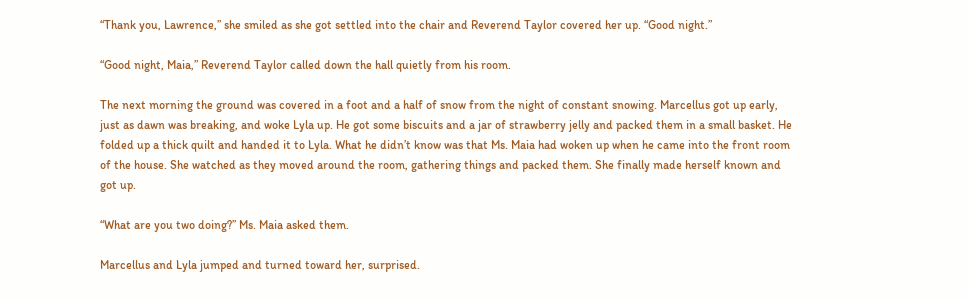“Thank you, Lawrence,” she smiled as she got settled into the chair and Reverend Taylor covered her up. “Good night.”

“Good night, Maia,” Reverend Taylor called down the hall quietly from his room.

The next morning the ground was covered in a foot and a half of snow from the night of constant snowing. Marcellus got up early, just as dawn was breaking, and woke Lyla up. He got some biscuits and a jar of strawberry jelly and packed them in a small basket. He folded up a thick quilt and handed it to Lyla. What he didn’t know was that Ms. Maia had woken up when he came into the front room of the house. She watched as they moved around the room, gathering things and packed them. She finally made herself known and got up.

“What are you two doing?” Ms. Maia asked them.

Marcellus and Lyla jumped and turned toward her, surprised.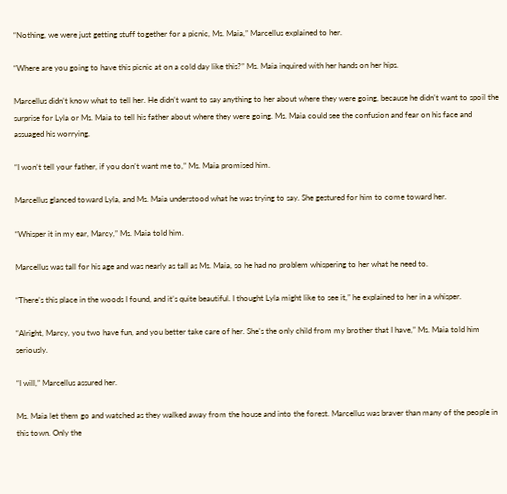“Nothing, we were just getting stuff together for a picnic, Ms. Maia,” Marcellus explained to her.

“Where are you going to have this picnic at on a cold day like this?” Ms. Maia inquired with her hands on her hips.

Marcellus didn’t know what to tell her. He didn’t want to say anything to her about where they were going, because he didn’t want to spoil the surprise for Lyla or Ms. Maia to tell his father about where they were going. Ms. Maia could see the confusion and fear on his face and assuaged his worrying.

“I won’t tell your father, if you don’t want me to,” Ms. Maia promised him.

Marcellus glanced toward Lyla, and Ms. Maia understood what he was trying to say. She gestured for him to come toward her.

“Whisper it in my ear, Marcy,” Ms. Maia told him.

Marcellus was tall for his age and was nearly as tall as Ms. Maia, so he had no problem whispering to her what he need to.

“There’s this place in the woods I found, and it’s quite beautiful. I thought Lyla might like to see it,” he explained to her in a whisper.

“Alright, Marcy, you two have fun, and you better take care of her. She’s the only child from my brother that I have,” Ms. Maia told him seriously.

“I will,” Marcellus assured her.

Ms. Maia let them go and watched as they walked away from the house and into the forest. Marcellus was braver than many of the people in this town. Only the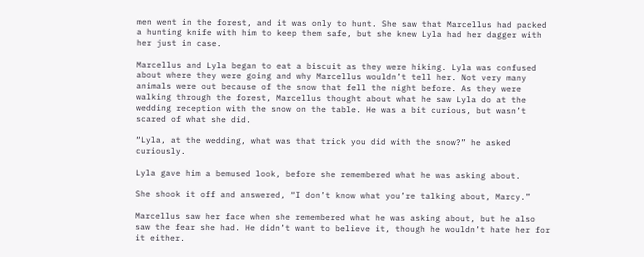men went in the forest, and it was only to hunt. She saw that Marcellus had packed a hunting knife with him to keep them safe, but she knew Lyla had her dagger with her just in case.

Marcellus and Lyla began to eat a biscuit as they were hiking. Lyla was confused about where they were going and why Marcellus wouldn’t tell her. Not very many animals were out because of the snow that fell the night before. As they were walking through the forest, Marcellus thought about what he saw Lyla do at the wedding reception with the snow on the table. He was a bit curious, but wasn’t scared of what she did.

“Lyla, at the wedding, what was that trick you did with the snow?” he asked curiously.

Lyla gave him a bemused look, before she remembered what he was asking about.

She shook it off and answered, “I don’t know what you’re talking about, Marcy.”

Marcellus saw her face when she remembered what he was asking about, but he also saw the fear she had. He didn’t want to believe it, though he wouldn’t hate her for it either.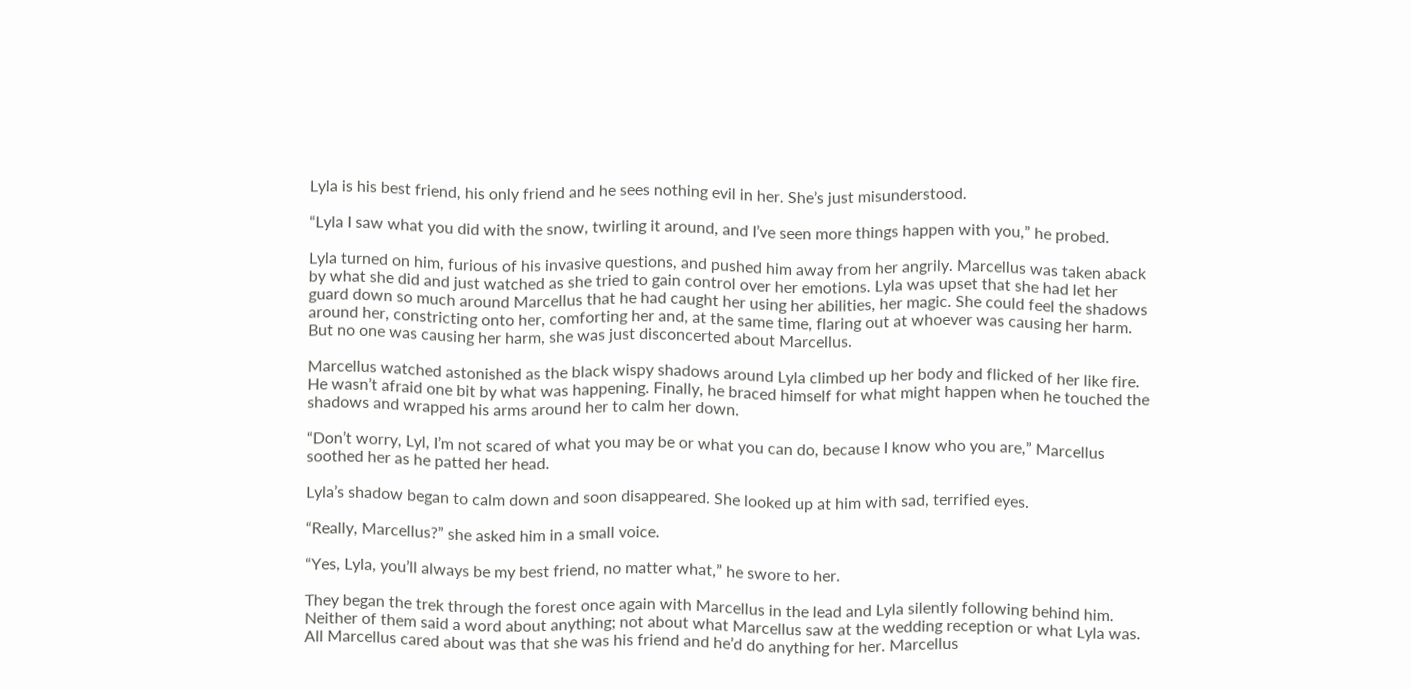Lyla is his best friend, his only friend and he sees nothing evil in her. She’s just misunderstood.

“Lyla I saw what you did with the snow, twirling it around, and I’ve seen more things happen with you,” he probed.

Lyla turned on him, furious of his invasive questions, and pushed him away from her angrily. Marcellus was taken aback by what she did and just watched as she tried to gain control over her emotions. Lyla was upset that she had let her guard down so much around Marcellus that he had caught her using her abilities, her magic. She could feel the shadows around her, constricting onto her, comforting her and, at the same time, flaring out at whoever was causing her harm. But no one was causing her harm, she was just disconcerted about Marcellus.

Marcellus watched astonished as the black wispy shadows around Lyla climbed up her body and flicked of her like fire. He wasn’t afraid one bit by what was happening. Finally, he braced himself for what might happen when he touched the shadows and wrapped his arms around her to calm her down.

“Don’t worry, Lyl, I’m not scared of what you may be or what you can do, because I know who you are,” Marcellus soothed her as he patted her head.

Lyla’s shadow began to calm down and soon disappeared. She looked up at him with sad, terrified eyes.

“Really, Marcellus?” she asked him in a small voice.

“Yes, Lyla, you’ll always be my best friend, no matter what,” he swore to her.

They began the trek through the forest once again with Marcellus in the lead and Lyla silently following behind him. Neither of them said a word about anything; not about what Marcellus saw at the wedding reception or what Lyla was. All Marcellus cared about was that she was his friend and he’d do anything for her. Marcellus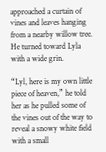approached a curtain of vines and leaves hanging from a nearby willow tree. He turned toward Lyla with a wide grin.

“Lyl, here is my own little piece of heaven,” he told her as he pulled some of the vines out of the way to reveal a snowy white field with a small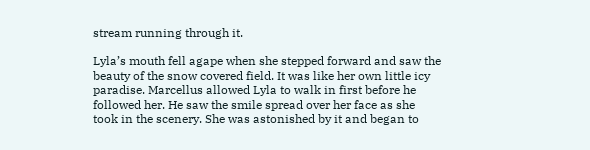stream running through it.

Lyla’s mouth fell agape when she stepped forward and saw the beauty of the snow covered field. It was like her own little icy paradise. Marcellus allowed Lyla to walk in first before he followed her. He saw the smile spread over her face as she took in the scenery. She was astonished by it and began to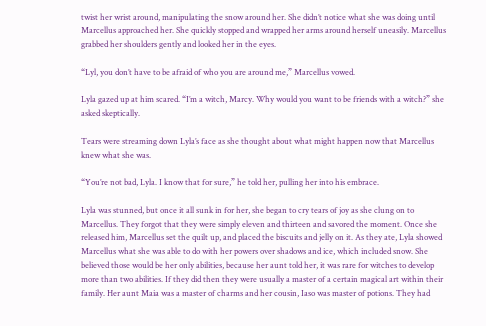twist her wrist around, manipulating the snow around her. She didn’t notice what she was doing until Marcellus approached her. She quickly stopped and wrapped her arms around herself uneasily. Marcellus grabbed her shoulders gently and looked her in the eyes.

“Lyl, you don’t have to be afraid of who you are around me,” Marcellus vowed.

Lyla gazed up at him scared. “I’m a witch, Marcy. Why would you want to be friends with a witch?” she asked skeptically.

Tears were streaming down Lyla’s face as she thought about what might happen now that Marcellus knew what she was.

“You’re not bad, Lyla. I know that for sure,” he told her, pulling her into his embrace.

Lyla was stunned, but once it all sunk in for her, she began to cry tears of joy as she clung on to Marcellus. They forgot that they were simply eleven and thirteen and savored the moment. Once she released him, Marcellus set the quilt up, and placed the biscuits and jelly on it. As they ate, Lyla showed Marcellus what she was able to do with her powers over shadows and ice, which included snow. She believed those would be her only abilities, because her aunt told her, it was rare for witches to develop more than two abilities. If they did then they were usually a master of a certain magical art within their family. Her aunt Maia was a master of charms and her cousin, Iaso was master of potions. They had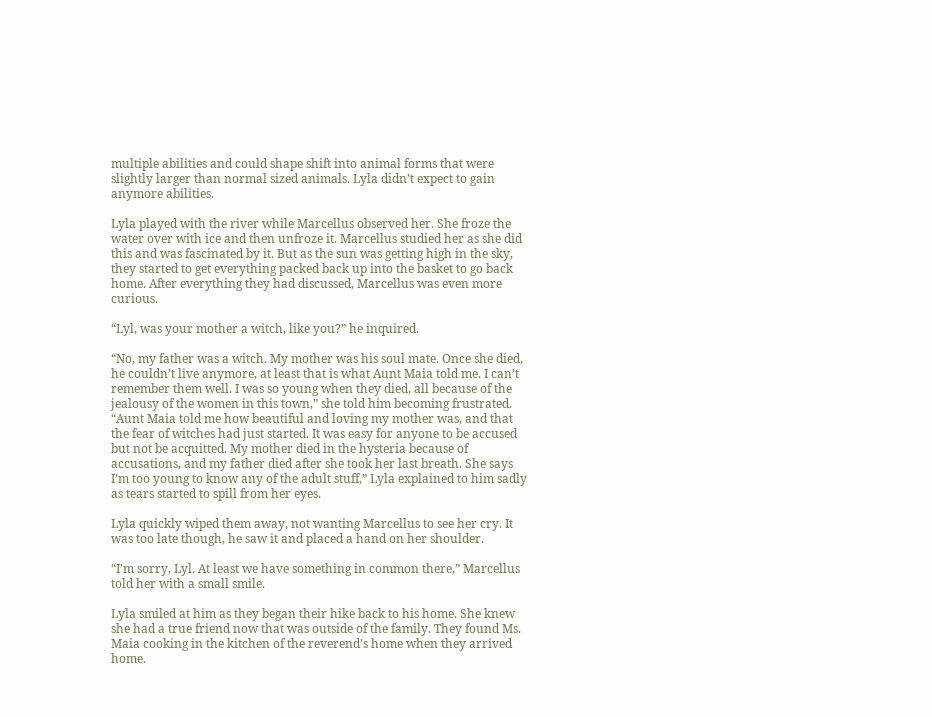multiple abilities and could shape shift into animal forms that were slightly larger than normal sized animals. Lyla didn’t expect to gain anymore abilities.

Lyla played with the river while Marcellus observed her. She froze the water over with ice and then unfroze it. Marcellus studied her as she did this and was fascinated by it. But as the sun was getting high in the sky, they started to get everything packed back up into the basket to go back home. After everything they had discussed, Marcellus was even more curious.

“Lyl, was your mother a witch, like you?” he inquired.

“No, my father was a witch. My mother was his soul mate. Once she died, he couldn’t live anymore, at least that is what Aunt Maia told me. I can’t remember them well. I was so young when they died, all because of the jealousy of the women in this town,” she told him becoming frustrated. “Aunt Maia told me how beautiful and loving my mother was, and that the fear of witches had just started. It was easy for anyone to be accused but not be acquitted. My mother died in the hysteria because of accusations, and my father died after she took her last breath. She says I’m too young to know any of the adult stuff,” Lyla explained to him sadly as tears started to spill from her eyes.

Lyla quickly wiped them away, not wanting Marcellus to see her cry. It was too late though, he saw it and placed a hand on her shoulder.

“I’m sorry, Lyl. At least we have something in common there,” Marcellus told her with a small smile.

Lyla smiled at him as they began their hike back to his home. She knew she had a true friend now that was outside of the family. They found Ms. Maia cooking in the kitchen of the reverend’s home when they arrived home.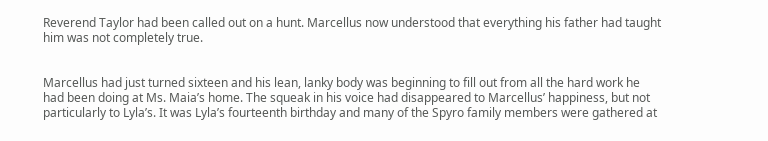Reverend Taylor had been called out on a hunt. Marcellus now understood that everything his father had taught him was not completely true.


Marcellus had just turned sixteen and his lean, lanky body was beginning to fill out from all the hard work he had been doing at Ms. Maia’s home. The squeak in his voice had disappeared to Marcellus’ happiness, but not particularly to Lyla’s. It was Lyla’s fourteenth birthday and many of the Spyro family members were gathered at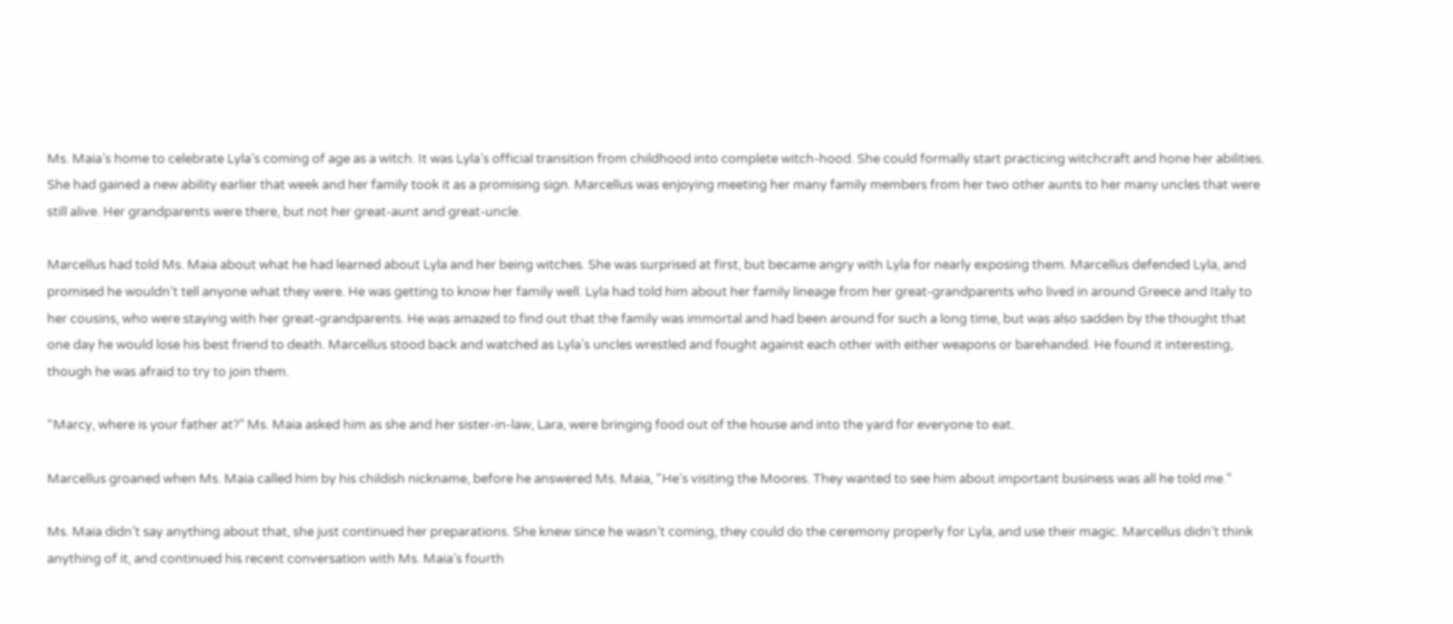Ms. Maia’s home to celebrate Lyla’s coming of age as a witch. It was Lyla’s official transition from childhood into complete witch-hood. She could formally start practicing witchcraft and hone her abilities. She had gained a new ability earlier that week and her family took it as a promising sign. Marcellus was enjoying meeting her many family members from her two other aunts to her many uncles that were still alive. Her grandparents were there, but not her great-aunt and great-uncle.

Marcellus had told Ms. Maia about what he had learned about Lyla and her being witches. She was surprised at first, but became angry with Lyla for nearly exposing them. Marcellus defended Lyla, and promised he wouldn’t tell anyone what they were. He was getting to know her family well. Lyla had told him about her family lineage from her great-grandparents who lived in around Greece and Italy to her cousins, who were staying with her great-grandparents. He was amazed to find out that the family was immortal and had been around for such a long time, but was also sadden by the thought that one day he would lose his best friend to death. Marcellus stood back and watched as Lyla’s uncles wrestled and fought against each other with either weapons or barehanded. He found it interesting, though he was afraid to try to join them.

“Marcy, where is your father at?” Ms. Maia asked him as she and her sister-in-law, Lara, were bringing food out of the house and into the yard for everyone to eat.

Marcellus groaned when Ms. Maia called him by his childish nickname, before he answered Ms. Maia, “He’s visiting the Moores. They wanted to see him about important business was all he told me.”

Ms. Maia didn’t say anything about that, she just continued her preparations. She knew since he wasn’t coming, they could do the ceremony properly for Lyla, and use their magic. Marcellus didn’t think anything of it, and continued his recent conversation with Ms. Maia’s fourth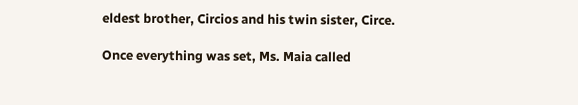eldest brother, Circios and his twin sister, Circe.

Once everything was set, Ms. Maia called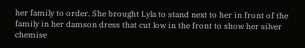her family to order. She brought Lyla to stand next to her in front of the family in her damson dress that cut low in the front to show her silver chemise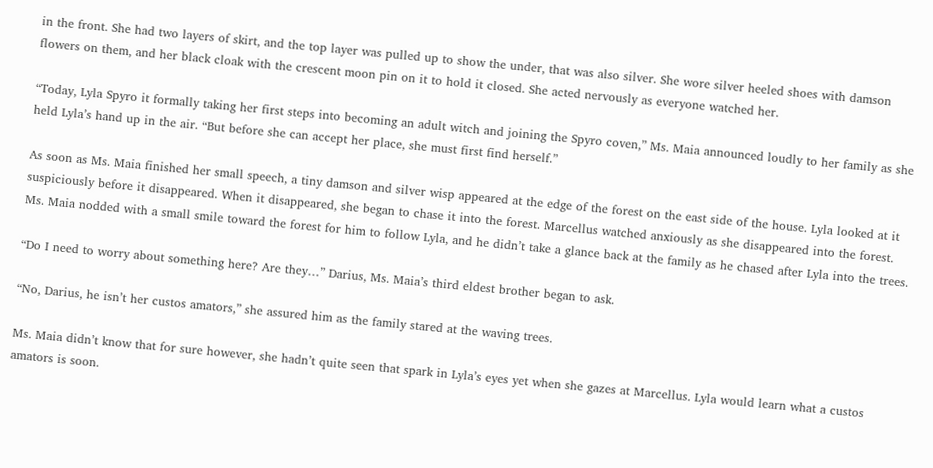in the front. She had two layers of skirt, and the top layer was pulled up to show the under, that was also silver. She wore silver heeled shoes with damson flowers on them, and her black cloak with the crescent moon pin on it to hold it closed. She acted nervously as everyone watched her.

“Today, Lyla Spyro it formally taking her first steps into becoming an adult witch and joining the Spyro coven,” Ms. Maia announced loudly to her family as she held Lyla’s hand up in the air. “But before she can accept her place, she must first find herself.”

As soon as Ms. Maia finished her small speech, a tiny damson and silver wisp appeared at the edge of the forest on the east side of the house. Lyla looked at it suspiciously before it disappeared. When it disappeared, she began to chase it into the forest. Marcellus watched anxiously as she disappeared into the forest. Ms. Maia nodded with a small smile toward the forest for him to follow Lyla, and he didn’t take a glance back at the family as he chased after Lyla into the trees.

“Do I need to worry about something here? Are they…” Darius, Ms. Maia’s third eldest brother began to ask.

“No, Darius, he isn’t her custos amators,” she assured him as the family stared at the waving trees.

Ms. Maia didn’t know that for sure however, she hadn’t quite seen that spark in Lyla’s eyes yet when she gazes at Marcellus. Lyla would learn what a custos amators is soon.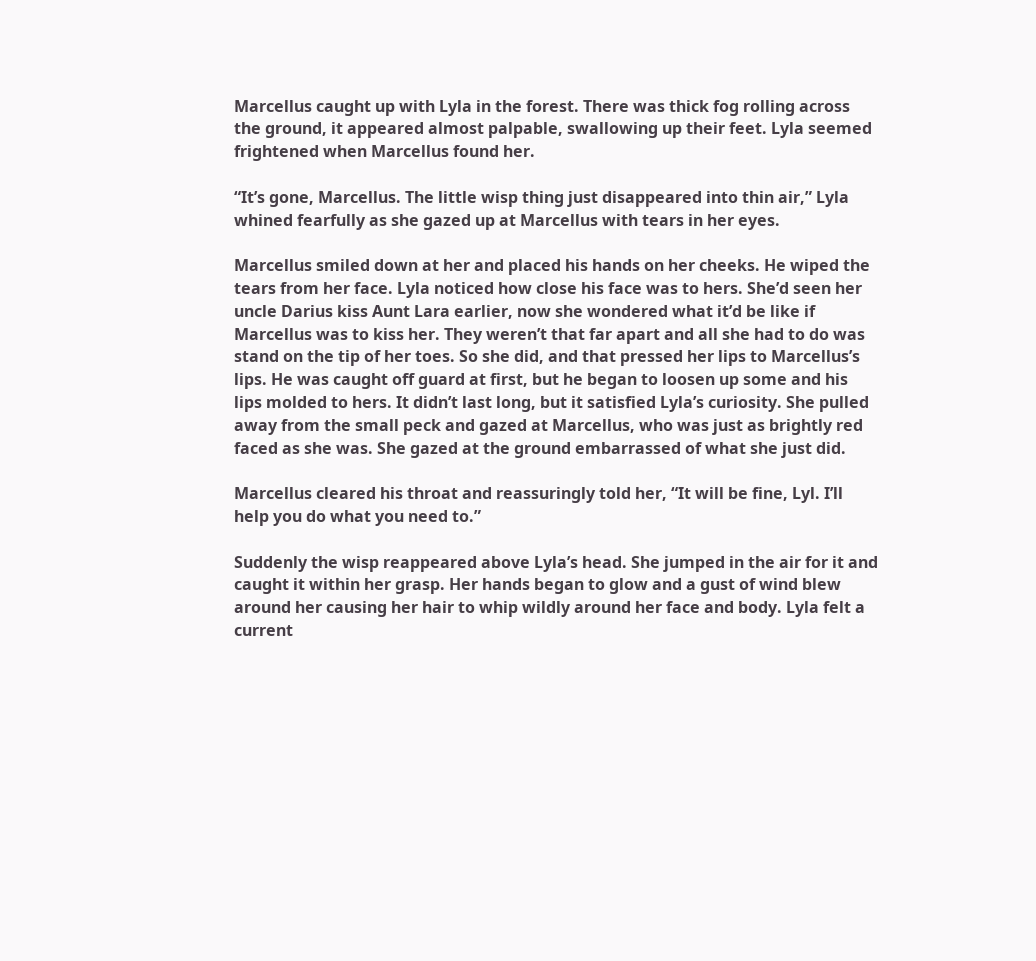Marcellus caught up with Lyla in the forest. There was thick fog rolling across the ground, it appeared almost palpable, swallowing up their feet. Lyla seemed frightened when Marcellus found her.

“It’s gone, Marcellus. The little wisp thing just disappeared into thin air,” Lyla whined fearfully as she gazed up at Marcellus with tears in her eyes.

Marcellus smiled down at her and placed his hands on her cheeks. He wiped the tears from her face. Lyla noticed how close his face was to hers. She’d seen her uncle Darius kiss Aunt Lara earlier, now she wondered what it’d be like if Marcellus was to kiss her. They weren’t that far apart and all she had to do was stand on the tip of her toes. So she did, and that pressed her lips to Marcellus’s lips. He was caught off guard at first, but he began to loosen up some and his lips molded to hers. It didn’t last long, but it satisfied Lyla’s curiosity. She pulled away from the small peck and gazed at Marcellus, who was just as brightly red faced as she was. She gazed at the ground embarrassed of what she just did.

Marcellus cleared his throat and reassuringly told her, “It will be fine, Lyl. I’ll help you do what you need to.”

Suddenly the wisp reappeared above Lyla’s head. She jumped in the air for it and caught it within her grasp. Her hands began to glow and a gust of wind blew around her causing her hair to whip wildly around her face and body. Lyla felt a current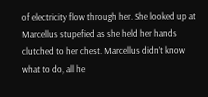of electricity flow through her. She looked up at Marcellus stupefied as she held her hands clutched to her chest. Marcellus didn’t know what to do, all he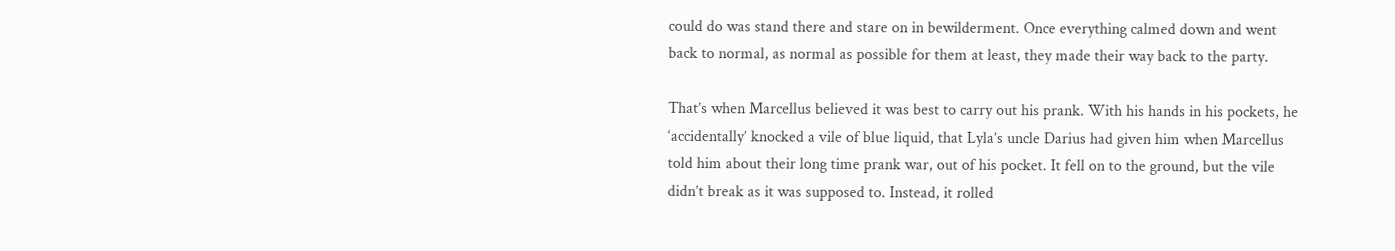could do was stand there and stare on in bewilderment. Once everything calmed down and went back to normal, as normal as possible for them at least, they made their way back to the party.

That’s when Marcellus believed it was best to carry out his prank. With his hands in his pockets, he ‘accidentally’ knocked a vile of blue liquid, that Lyla’s uncle Darius had given him when Marcellus told him about their long time prank war, out of his pocket. It fell on to the ground, but the vile didn’t break as it was supposed to. Instead, it rolled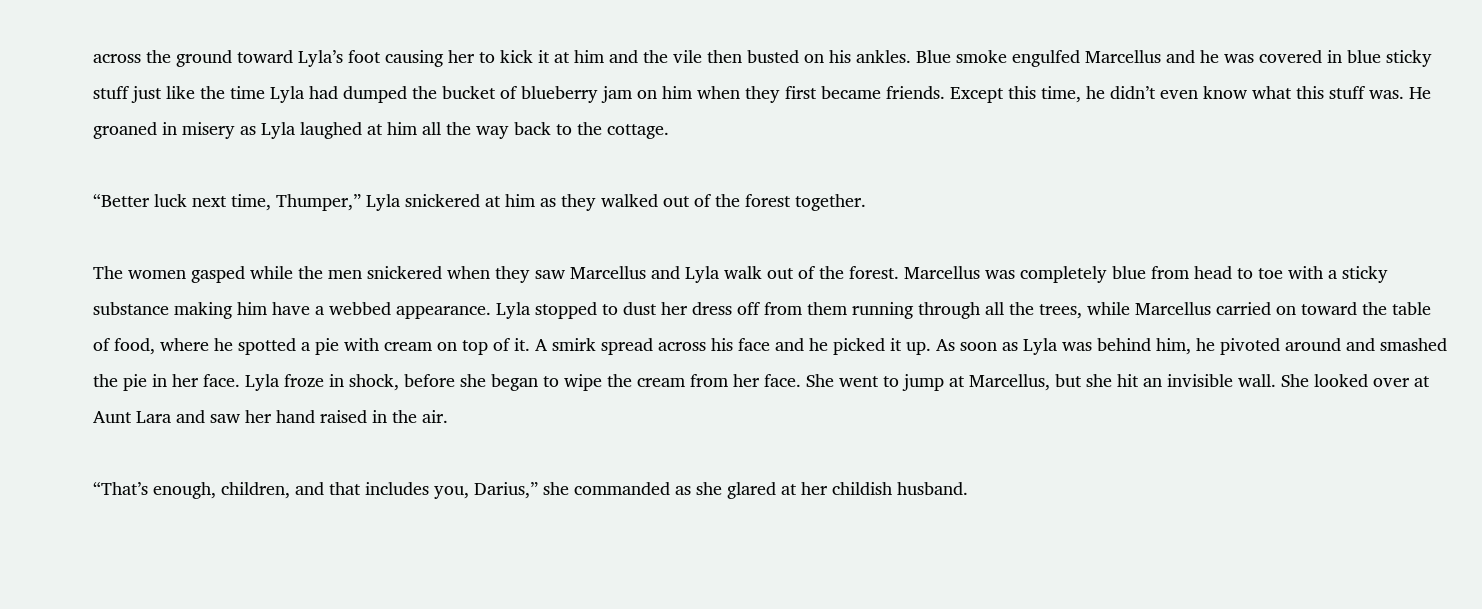across the ground toward Lyla’s foot causing her to kick it at him and the vile then busted on his ankles. Blue smoke engulfed Marcellus and he was covered in blue sticky stuff just like the time Lyla had dumped the bucket of blueberry jam on him when they first became friends. Except this time, he didn’t even know what this stuff was. He groaned in misery as Lyla laughed at him all the way back to the cottage.

“Better luck next time, Thumper,” Lyla snickered at him as they walked out of the forest together.

The women gasped while the men snickered when they saw Marcellus and Lyla walk out of the forest. Marcellus was completely blue from head to toe with a sticky substance making him have a webbed appearance. Lyla stopped to dust her dress off from them running through all the trees, while Marcellus carried on toward the table of food, where he spotted a pie with cream on top of it. A smirk spread across his face and he picked it up. As soon as Lyla was behind him, he pivoted around and smashed the pie in her face. Lyla froze in shock, before she began to wipe the cream from her face. She went to jump at Marcellus, but she hit an invisible wall. She looked over at Aunt Lara and saw her hand raised in the air.

“That’s enough, children, and that includes you, Darius,” she commanded as she glared at her childish husband.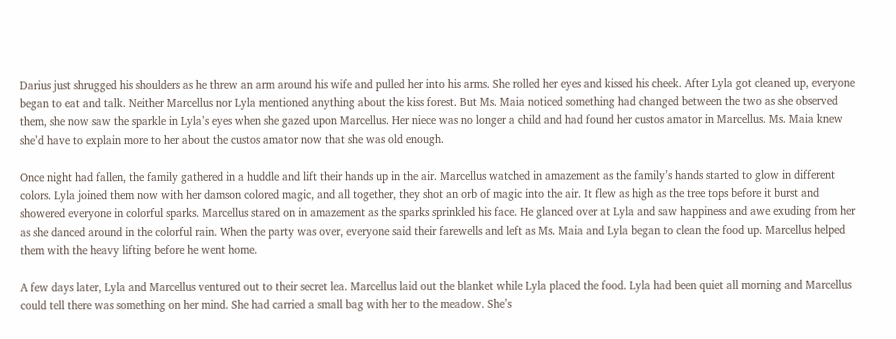Darius just shrugged his shoulders as he threw an arm around his wife and pulled her into his arms. She rolled her eyes and kissed his cheek. After Lyla got cleaned up, everyone began to eat and talk. Neither Marcellus nor Lyla mentioned anything about the kiss forest. But Ms. Maia noticed something had changed between the two as she observed them, she now saw the sparkle in Lyla’s eyes when she gazed upon Marcellus. Her niece was no longer a child and had found her custos amator in Marcellus. Ms. Maia knew she’d have to explain more to her about the custos amator now that she was old enough.

Once night had fallen, the family gathered in a huddle and lift their hands up in the air. Marcellus watched in amazement as the family’s hands started to glow in different colors. Lyla joined them now with her damson colored magic, and all together, they shot an orb of magic into the air. It flew as high as the tree tops before it burst and showered everyone in colorful sparks. Marcellus stared on in amazement as the sparks sprinkled his face. He glanced over at Lyla and saw happiness and awe exuding from her as she danced around in the colorful rain. When the party was over, everyone said their farewells and left as Ms. Maia and Lyla began to clean the food up. Marcellus helped them with the heavy lifting before he went home.

A few days later, Lyla and Marcellus ventured out to their secret lea. Marcellus laid out the blanket while Lyla placed the food. Lyla had been quiet all morning and Marcellus could tell there was something on her mind. She had carried a small bag with her to the meadow. She’s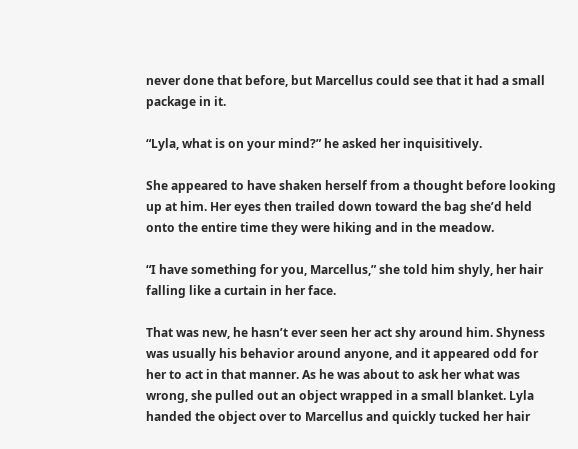never done that before, but Marcellus could see that it had a small package in it.

“Lyla, what is on your mind?” he asked her inquisitively.

She appeared to have shaken herself from a thought before looking up at him. Her eyes then trailed down toward the bag she’d held onto the entire time they were hiking and in the meadow.

“I have something for you, Marcellus,” she told him shyly, her hair falling like a curtain in her face.

That was new, he hasn’t ever seen her act shy around him. Shyness was usually his behavior around anyone, and it appeared odd for her to act in that manner. As he was about to ask her what was wrong, she pulled out an object wrapped in a small blanket. Lyla handed the object over to Marcellus and quickly tucked her hair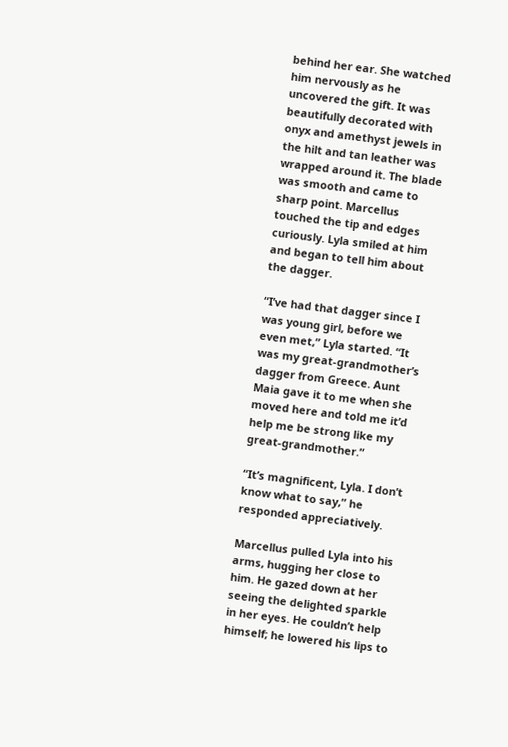behind her ear. She watched him nervously as he uncovered the gift. It was beautifully decorated with onyx and amethyst jewels in the hilt and tan leather was wrapped around it. The blade was smooth and came to sharp point. Marcellus touched the tip and edges curiously. Lyla smiled at him and began to tell him about the dagger.

“I’ve had that dagger since I was young girl, before we even met,” Lyla started. “It was my great-grandmother’s dagger from Greece. Aunt Maia gave it to me when she moved here and told me it’d help me be strong like my great-grandmother.”

“It’s magnificent, Lyla. I don’t know what to say,” he responded appreciatively.

Marcellus pulled Lyla into his arms, hugging her close to him. He gazed down at her seeing the delighted sparkle in her eyes. He couldn’t help himself; he lowered his lips to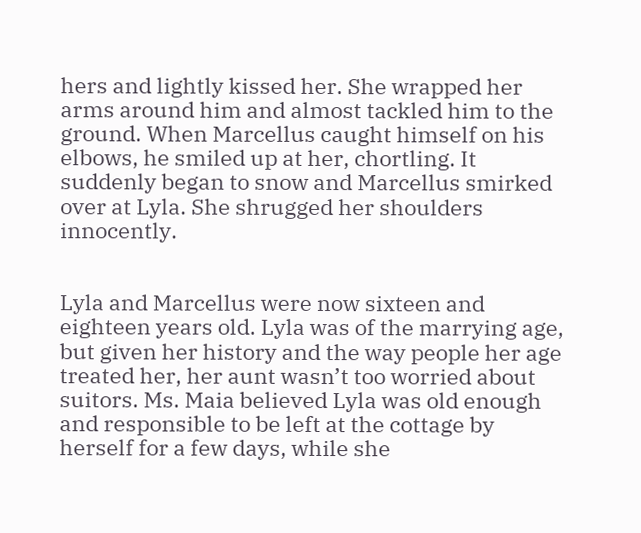hers and lightly kissed her. She wrapped her arms around him and almost tackled him to the ground. When Marcellus caught himself on his elbows, he smiled up at her, chortling. It suddenly began to snow and Marcellus smirked over at Lyla. She shrugged her shoulders innocently.


Lyla and Marcellus were now sixteen and eighteen years old. Lyla was of the marrying age, but given her history and the way people her age treated her, her aunt wasn’t too worried about suitors. Ms. Maia believed Lyla was old enough and responsible to be left at the cottage by herself for a few days, while she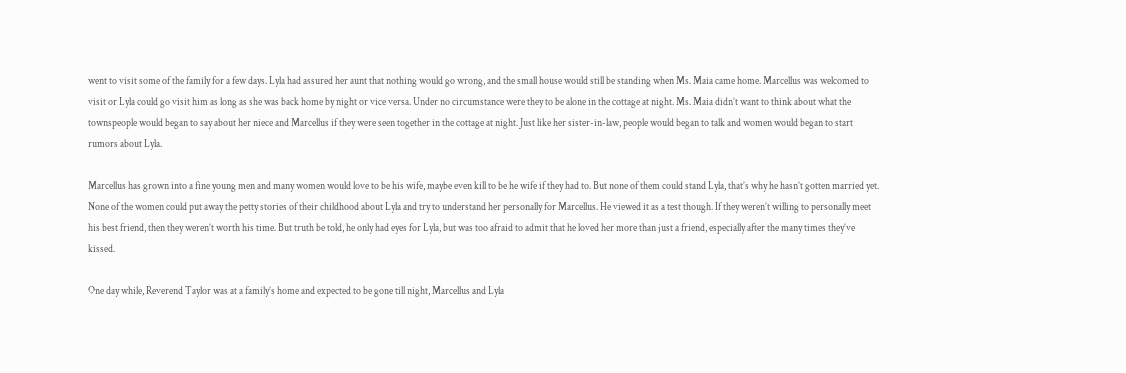went to visit some of the family for a few days. Lyla had assured her aunt that nothing would go wrong, and the small house would still be standing when Ms. Maia came home. Marcellus was welcomed to visit or Lyla could go visit him as long as she was back home by night or vice versa. Under no circumstance were they to be alone in the cottage at night. Ms. Maia didn’t want to think about what the townspeople would began to say about her niece and Marcellus if they were seen together in the cottage at night. Just like her sister-in-law, people would began to talk and women would began to start rumors about Lyla.

Marcellus has grown into a fine young men and many women would love to be his wife, maybe even kill to be he wife if they had to. But none of them could stand Lyla, that’s why he hasn’t gotten married yet. None of the women could put away the petty stories of their childhood about Lyla and try to understand her personally for Marcellus. He viewed it as a test though. If they weren’t willing to personally meet his best friend, then they weren’t worth his time. But truth be told, he only had eyes for Lyla, but was too afraid to admit that he loved her more than just a friend, especially after the many times they’ve kissed.

One day while, Reverend Taylor was at a family’s home and expected to be gone till night, Marcellus and Lyla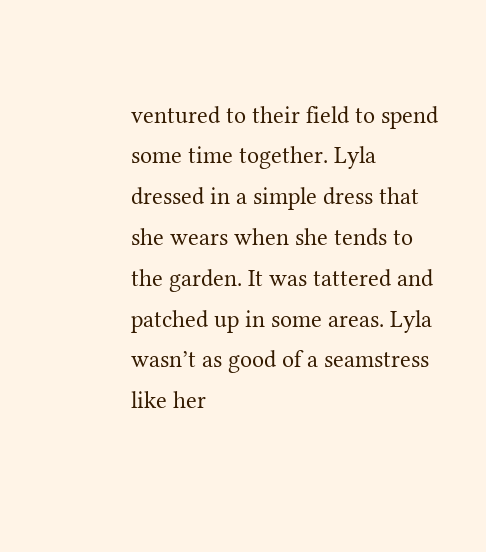ventured to their field to spend some time together. Lyla dressed in a simple dress that she wears when she tends to the garden. It was tattered and patched up in some areas. Lyla wasn’t as good of a seamstress like her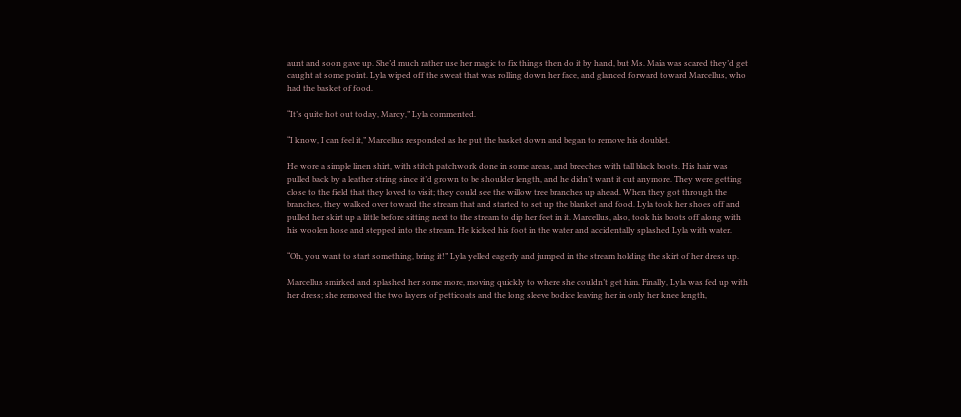aunt and soon gave up. She’d much rather use her magic to fix things then do it by hand, but Ms. Maia was scared they’d get caught at some point. Lyla wiped off the sweat that was rolling down her face, and glanced forward toward Marcellus, who had the basket of food.

“It’s quite hot out today, Marcy,” Lyla commented.

“I know, I can feel it,” Marcellus responded as he put the basket down and began to remove his doublet.

He wore a simple linen shirt, with stitch patchwork done in some areas, and breeches with tall black boots. His hair was pulled back by a leather string since it’d grown to be shoulder length, and he didn’t want it cut anymore. They were getting close to the field that they loved to visit; they could see the willow tree branches up ahead. When they got through the branches, they walked over toward the stream that and started to set up the blanket and food. Lyla took her shoes off and pulled her skirt up a little before sitting next to the stream to dip her feet in it. Marcellus, also, took his boots off along with his woolen hose and stepped into the stream. He kicked his foot in the water and accidentally splashed Lyla with water.

“Oh, you want to start something, bring it!” Lyla yelled eagerly and jumped in the stream holding the skirt of her dress up.

Marcellus smirked and splashed her some more, moving quickly to where she couldn’t get him. Finally, Lyla was fed up with her dress; she removed the two layers of petticoats and the long sleeve bodice leaving her in only her knee length,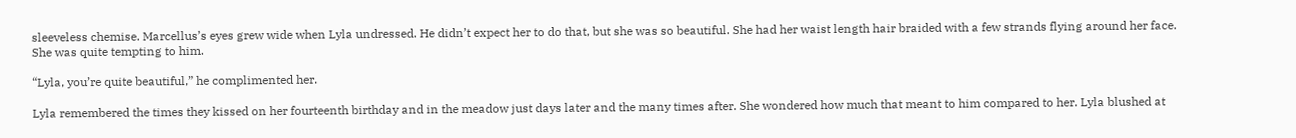sleeveless chemise. Marcellus’s eyes grew wide when Lyla undressed. He didn’t expect her to do that, but she was so beautiful. She had her waist length hair braided with a few strands flying around her face. She was quite tempting to him.

“Lyla, you’re quite beautiful,” he complimented her.

Lyla remembered the times they kissed on her fourteenth birthday and in the meadow just days later and the many times after. She wondered how much that meant to him compared to her. Lyla blushed at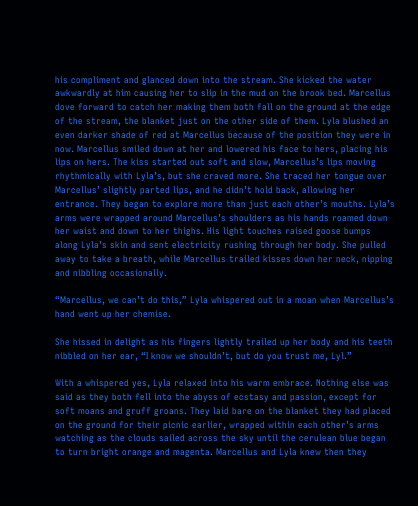his compliment and glanced down into the stream. She kicked the water awkwardly at him causing her to slip in the mud on the brook bed. Marcellus dove forward to catch her making them both fall on the ground at the edge of the stream, the blanket just on the other side of them. Lyla blushed an even darker shade of red at Marcellus because of the position they were in now. Marcellus smiled down at her and lowered his face to hers, placing his lips on hers. The kiss started out soft and slow, Marcellus’s lips moving rhythmically with Lyla’s, but she craved more. She traced her tongue over Marcellus’ slightly parted lips, and he didn’t hold back, allowing her entrance. They began to explore more than just each other’s mouths. Lyla’s arms were wrapped around Marcellus’s shoulders as his hands roamed down her waist and down to her thighs. His light touches raised goose bumps along Lyla’s skin and sent electricity rushing through her body. She pulled away to take a breath, while Marcellus trailed kisses down her neck, nipping and nibbling occasionally.

“Marcellus, we can’t do this,” Lyla whispered out in a moan when Marcellus’s hand went up her chemise.

She hissed in delight as his fingers lightly trailed up her body and his teeth nibbled on her ear, “I know we shouldn’t, but do you trust me, Lyl.”

With a whispered yes, Lyla relaxed into his warm embrace. Nothing else was said as they both fell into the abyss of ecstasy and passion, except for soft moans and gruff groans. They laid bare on the blanket they had placed on the ground for their picnic earlier, wrapped within each other’s arms watching as the clouds sailed across the sky until the cerulean blue began to turn bright orange and magenta. Marcellus and Lyla knew then they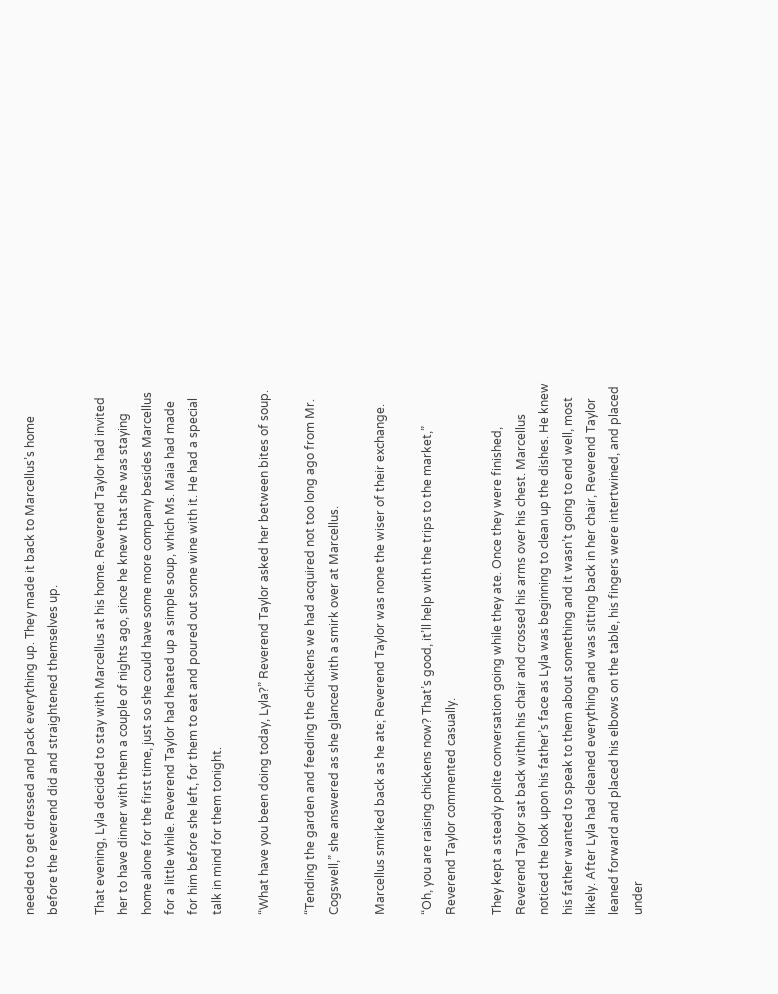needed to get dressed and pack everything up. They made it back to Marcellus’s home before the reverend did and straightened themselves up.

That evening, Lyla decided to stay with Marcellus at his home. Reverend Taylor had invited her to have dinner with them a couple of nights ago, since he knew that she was staying home alone for the first time, just so she could have some more company besides Marcellus for a little while. Reverend Taylor had heated up a simple soup, which Ms. Maia had made for him before she left, for them to eat and poured out some wine with it. He had a special talk in mind for them tonight.

“What have you been doing today, Lyla?” Reverend Taylor asked her between bites of soup.

“Tending the garden and feeding the chickens we had acquired not too long ago from Mr. Cogswell,” she answered as she glanced with a smirk over at Marcellus.

Marcellus smirked back as he ate; Reverend Taylor was none the wiser of their exchange.

“Oh, you are raising chickens now? That’s good, it’ll help with the trips to the market,” Reverend Taylor commented casually.

They kept a steady polite conversation going while they ate. Once they were finished, Reverend Taylor sat back within his chair and crossed his arms over his chest. Marcellus noticed the look upon his father’s face as Lyla was beginning to clean up the dishes. He knew his father wanted to speak to them about something and it wasn’t going to end well, most likely. After Lyla had cleaned everything and was sitting back in her chair, Reverend Taylor leaned forward and placed his elbows on the table, his fingers were intertwined, and placed under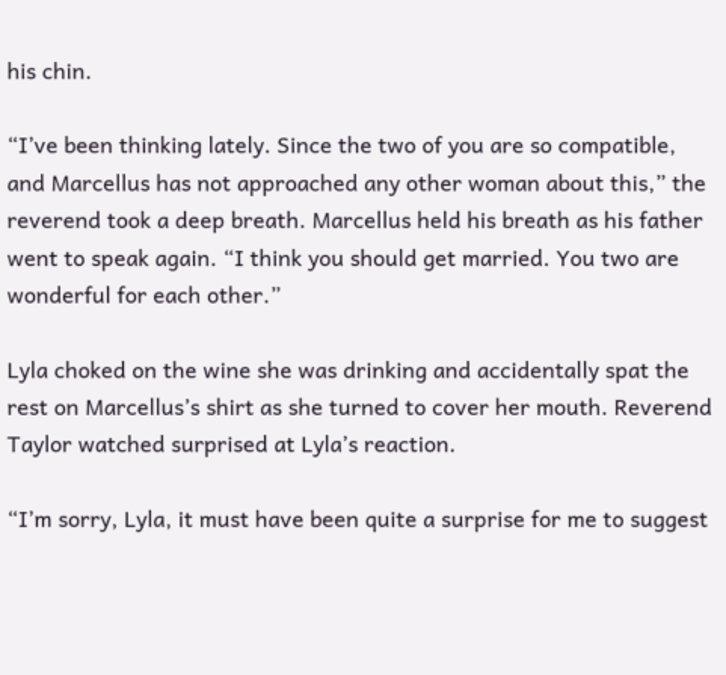his chin.

“I’ve been thinking lately. Since the two of you are so compatible, and Marcellus has not approached any other woman about this,” the reverend took a deep breath. Marcellus held his breath as his father went to speak again. “I think you should get married. You two are wonderful for each other.”

Lyla choked on the wine she was drinking and accidentally spat the rest on Marcellus’s shirt as she turned to cover her mouth. Reverend Taylor watched surprised at Lyla’s reaction.

“I’m sorry, Lyla, it must have been quite a surprise for me to suggest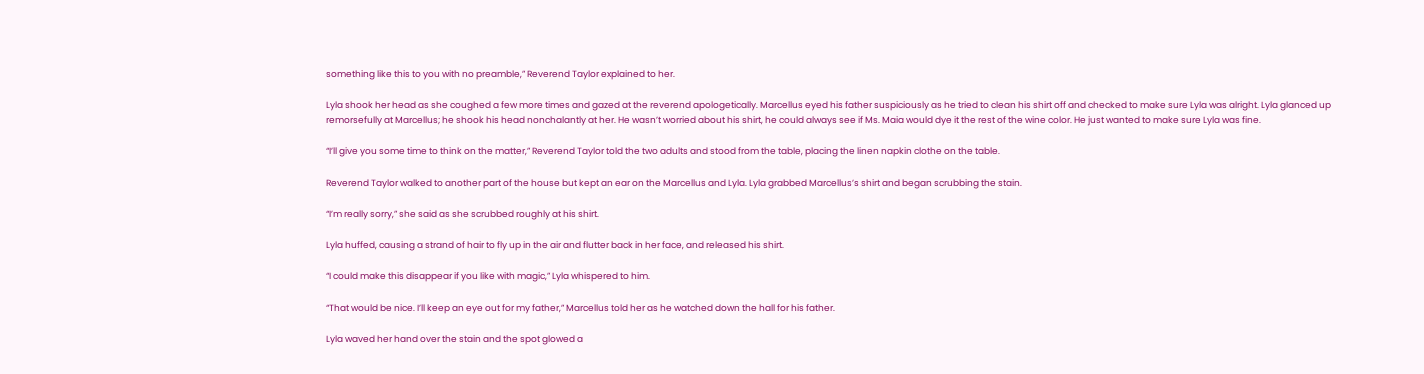something like this to you with no preamble,” Reverend Taylor explained to her.

Lyla shook her head as she coughed a few more times and gazed at the reverend apologetically. Marcellus eyed his father suspiciously as he tried to clean his shirt off and checked to make sure Lyla was alright. Lyla glanced up remorsefully at Marcellus; he shook his head nonchalantly at her. He wasn’t worried about his shirt, he could always see if Ms. Maia would dye it the rest of the wine color. He just wanted to make sure Lyla was fine.

“I’ll give you some time to think on the matter,” Reverend Taylor told the two adults and stood from the table, placing the linen napkin clothe on the table.

Reverend Taylor walked to another part of the house but kept an ear on the Marcellus and Lyla. Lyla grabbed Marcellus’s shirt and began scrubbing the stain.

“I’m really sorry,” she said as she scrubbed roughly at his shirt.

Lyla huffed, causing a strand of hair to fly up in the air and flutter back in her face, and released his shirt.

“I could make this disappear if you like with magic,” Lyla whispered to him.

“That would be nice. I’ll keep an eye out for my father,” Marcellus told her as he watched down the hall for his father.

Lyla waved her hand over the stain and the spot glowed a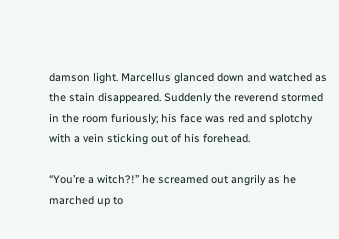damson light. Marcellus glanced down and watched as the stain disappeared. Suddenly the reverend stormed in the room furiously; his face was red and splotchy with a vein sticking out of his forehead.

“You’re a witch?!” he screamed out angrily as he marched up to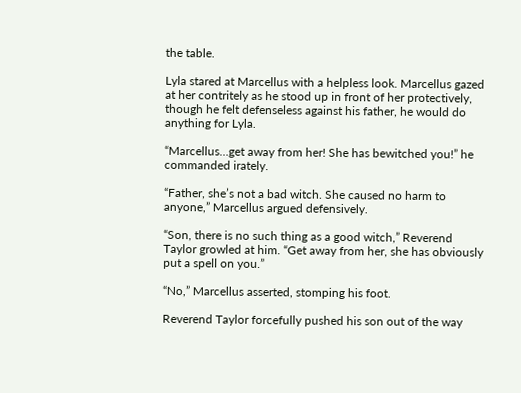the table.

Lyla stared at Marcellus with a helpless look. Marcellus gazed at her contritely as he stood up in front of her protectively, though he felt defenseless against his father, he would do anything for Lyla.

“Marcellus…get away from her! She has bewitched you!” he commanded irately.

“Father, she’s not a bad witch. She caused no harm to anyone,” Marcellus argued defensively.

“Son, there is no such thing as a good witch,” Reverend Taylor growled at him. “Get away from her, she has obviously put a spell on you.”

“No,” Marcellus asserted, stomping his foot.

Reverend Taylor forcefully pushed his son out of the way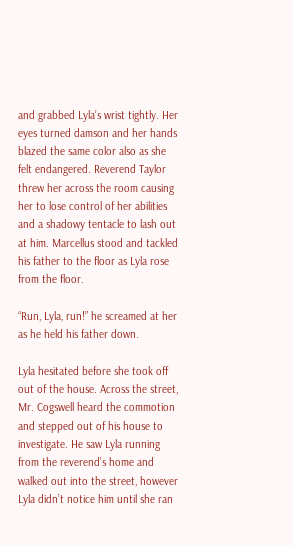and grabbed Lyla’s wrist tightly. Her eyes turned damson and her hands blazed the same color also as she felt endangered. Reverend Taylor threw her across the room causing her to lose control of her abilities and a shadowy tentacle to lash out at him. Marcellus stood and tackled his father to the floor as Lyla rose from the floor.

“Run, Lyla, run!” he screamed at her as he held his father down.

Lyla hesitated before she took off out of the house. Across the street, Mr. Cogswell heard the commotion and stepped out of his house to investigate. He saw Lyla running from the reverend’s home and walked out into the street, however Lyla didn’t notice him until she ran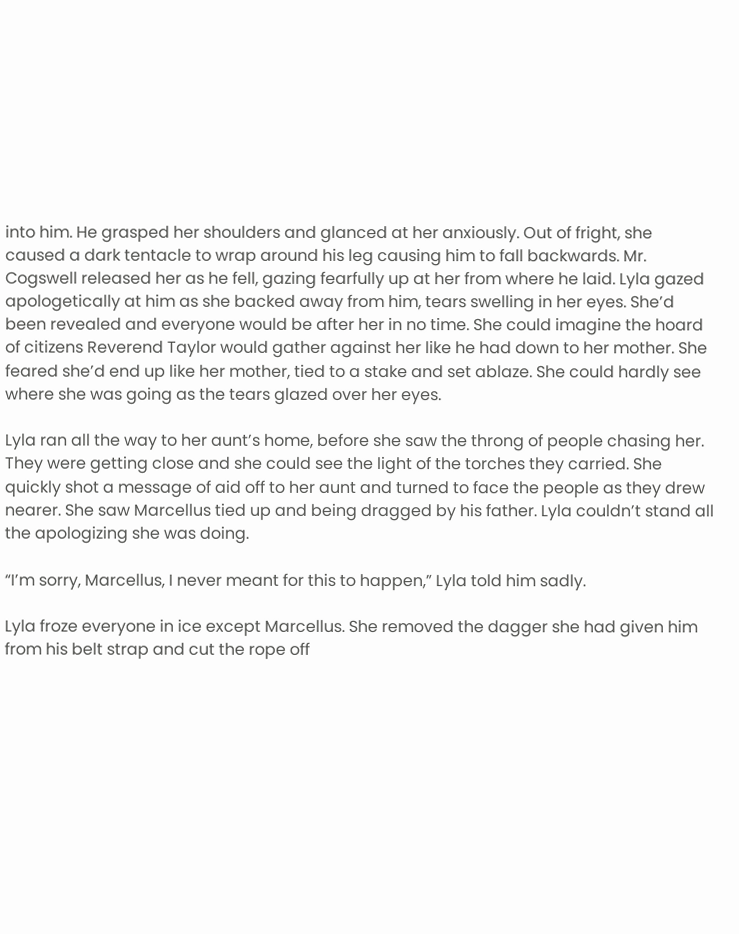into him. He grasped her shoulders and glanced at her anxiously. Out of fright, she caused a dark tentacle to wrap around his leg causing him to fall backwards. Mr. Cogswell released her as he fell, gazing fearfully up at her from where he laid. Lyla gazed apologetically at him as she backed away from him, tears swelling in her eyes. She’d been revealed and everyone would be after her in no time. She could imagine the hoard of citizens Reverend Taylor would gather against her like he had down to her mother. She feared she’d end up like her mother, tied to a stake and set ablaze. She could hardly see where she was going as the tears glazed over her eyes.

Lyla ran all the way to her aunt’s home, before she saw the throng of people chasing her. They were getting close and she could see the light of the torches they carried. She quickly shot a message of aid off to her aunt and turned to face the people as they drew nearer. She saw Marcellus tied up and being dragged by his father. Lyla couldn’t stand all the apologizing she was doing.

“I’m sorry, Marcellus, I never meant for this to happen,” Lyla told him sadly.

Lyla froze everyone in ice except Marcellus. She removed the dagger she had given him from his belt strap and cut the rope off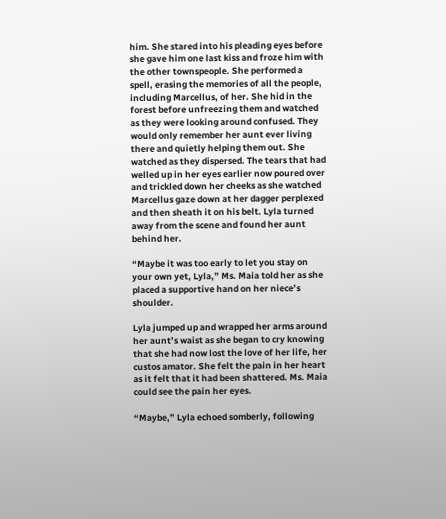him. She stared into his pleading eyes before she gave him one last kiss and froze him with the other townspeople. She performed a spell, erasing the memories of all the people, including Marcellus, of her. She hid in the forest before unfreezing them and watched as they were looking around confused. They would only remember her aunt ever living there and quietly helping them out. She watched as they dispersed. The tears that had welled up in her eyes earlier now poured over and trickled down her cheeks as she watched Marcellus gaze down at her dagger perplexed and then sheath it on his belt. Lyla turned away from the scene and found her aunt behind her.

“Maybe it was too early to let you stay on your own yet, Lyla,” Ms. Maia told her as she placed a supportive hand on her niece’s shoulder.

Lyla jumped up and wrapped her arms around her aunt’s waist as she began to cry knowing that she had now lost the love of her life, her custos amator. She felt the pain in her heart as it felt that it had been shattered. Ms. Maia could see the pain her eyes.

“Maybe,” Lyla echoed somberly, following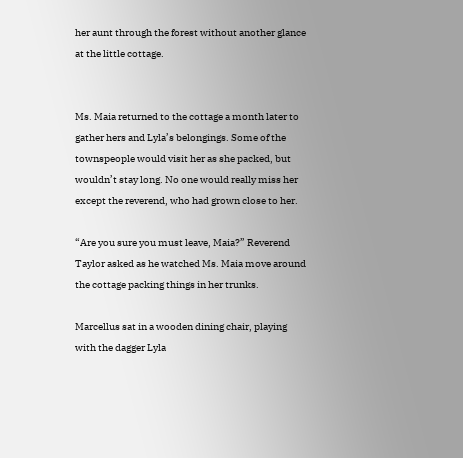her aunt through the forest without another glance at the little cottage.


Ms. Maia returned to the cottage a month later to gather hers and Lyla’s belongings. Some of the townspeople would visit her as she packed, but wouldn’t stay long. No one would really miss her except the reverend, who had grown close to her.

“Are you sure you must leave, Maia?” Reverend Taylor asked as he watched Ms. Maia move around the cottage packing things in her trunks.

Marcellus sat in a wooden dining chair, playing with the dagger Lyla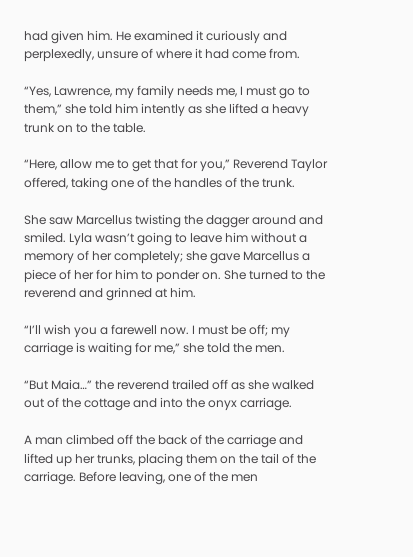had given him. He examined it curiously and perplexedly, unsure of where it had come from.

“Yes, Lawrence, my family needs me, I must go to them,” she told him intently as she lifted a heavy trunk on to the table.

“Here, allow me to get that for you,” Reverend Taylor offered, taking one of the handles of the trunk.

She saw Marcellus twisting the dagger around and smiled. Lyla wasn’t going to leave him without a memory of her completely; she gave Marcellus a piece of her for him to ponder on. She turned to the reverend and grinned at him.

“I’ll wish you a farewell now. I must be off; my carriage is waiting for me,” she told the men.

“But Maia…” the reverend trailed off as she walked out of the cottage and into the onyx carriage.

A man climbed off the back of the carriage and lifted up her trunks, placing them on the tail of the carriage. Before leaving, one of the men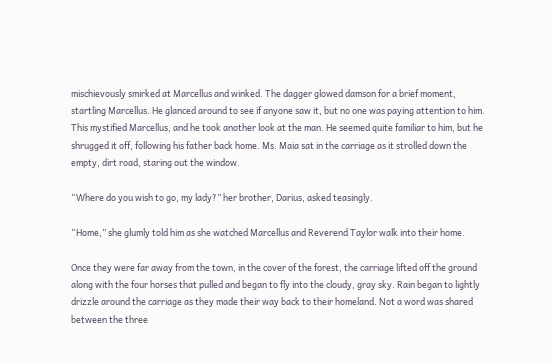mischievously smirked at Marcellus and winked. The dagger glowed damson for a brief moment, startling Marcellus. He glanced around to see if anyone saw it, but no one was paying attention to him. This mystified Marcellus, and he took another look at the man. He seemed quite familiar to him, but he shrugged it off, following his father back home. Ms. Maia sat in the carriage as it strolled down the empty, dirt road, staring out the window.

“Where do you wish to go, my lady?” her brother, Darius, asked teasingly.

“Home,” she glumly told him as she watched Marcellus and Reverend Taylor walk into their home.

Once they were far away from the town, in the cover of the forest, the carriage lifted off the ground along with the four horses that pulled and began to fly into the cloudy, gray sky. Rain began to lightly drizzle around the carriage as they made their way back to their homeland. Not a word was shared between the three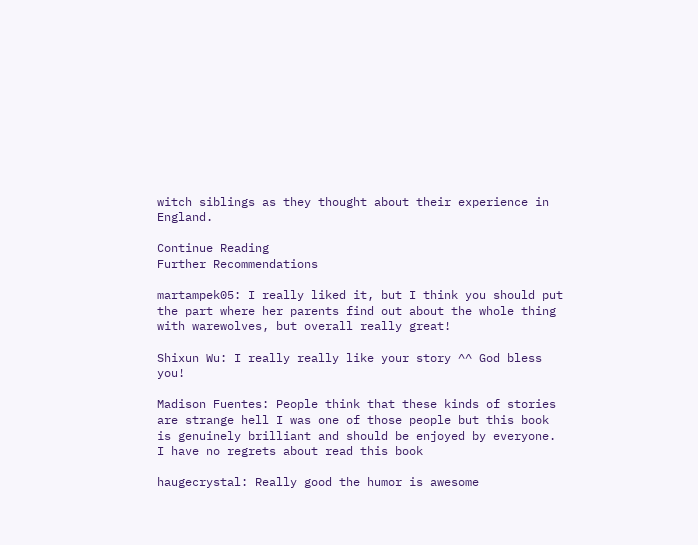witch siblings as they thought about their experience in England.

Continue Reading
Further Recommendations

martampek05: I really liked it, but I think you should put the part where her parents find out about the whole thing with warewolves, but overall really great!

Shixun Wu: I really really like your story ^^ God bless you!

Madison Fuentes: People think that these kinds of stories are strange hell I was one of those people but this book is genuinely brilliant and should be enjoyed by everyone. I have no regrets about read this book

haugecrystal: Really good the humor is awesome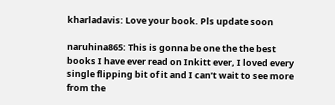kharladavis: Love your book. Pls update soon

naruhina865: This is gonna be one the the best books I have ever read on Inkitt ever, I loved every single flipping bit of it and I can’t wait to see more from the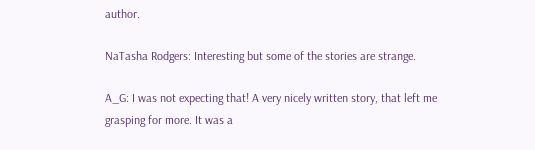author.

NaTasha Rodgers: Interesting but some of the stories are strange.

A_G: I was not expecting that! A very nicely written story, that left me grasping for more. It was a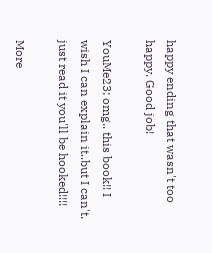happy ending that wasn't too happy. Good job!

YouMe23: omg.. this book!! I wish I can explain it..but I can't. just read it you'll be hooked!!!!

More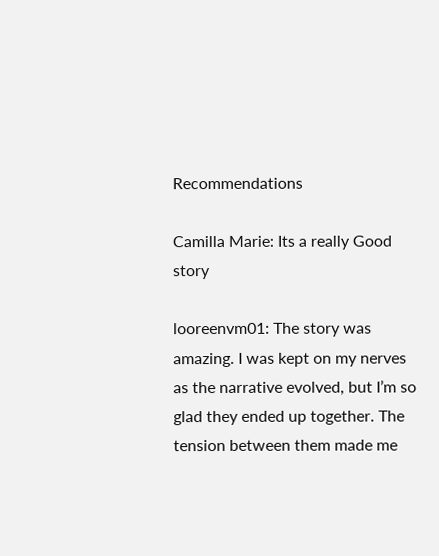Recommendations

Camilla Marie: Its a really Good story

looreenvm01: The story was amazing. I was kept on my nerves as the narrative evolved, but I’m so glad they ended up together. The tension between them made me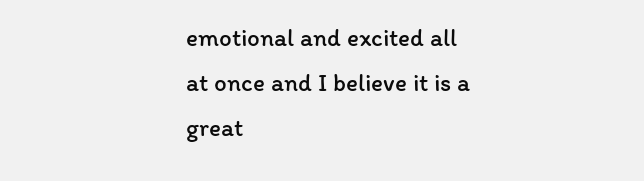emotional and excited all at once and I believe it is a great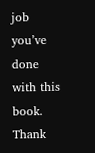job you’ve done with this book. Thank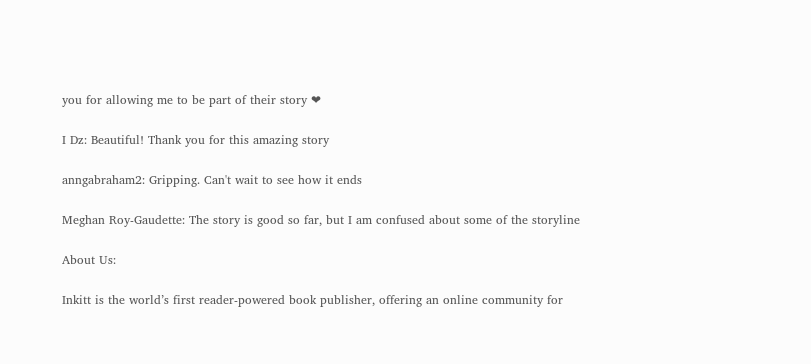you for allowing me to be part of their story ❤

I Dz: Beautiful! Thank you for this amazing story

anngabraham2: Gripping. Can't wait to see how it ends

Meghan Roy-Gaudette: The story is good so far, but I am confused about some of the storyline

About Us:

Inkitt is the world’s first reader-powered book publisher, offering an online community for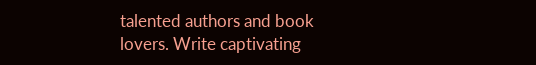talented authors and book lovers. Write captivating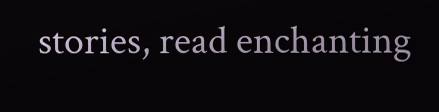stories, read enchanting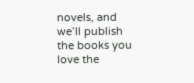novels, and we’ll publish the books you love the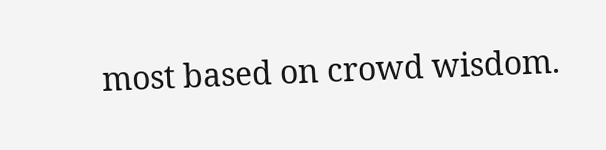most based on crowd wisdom.